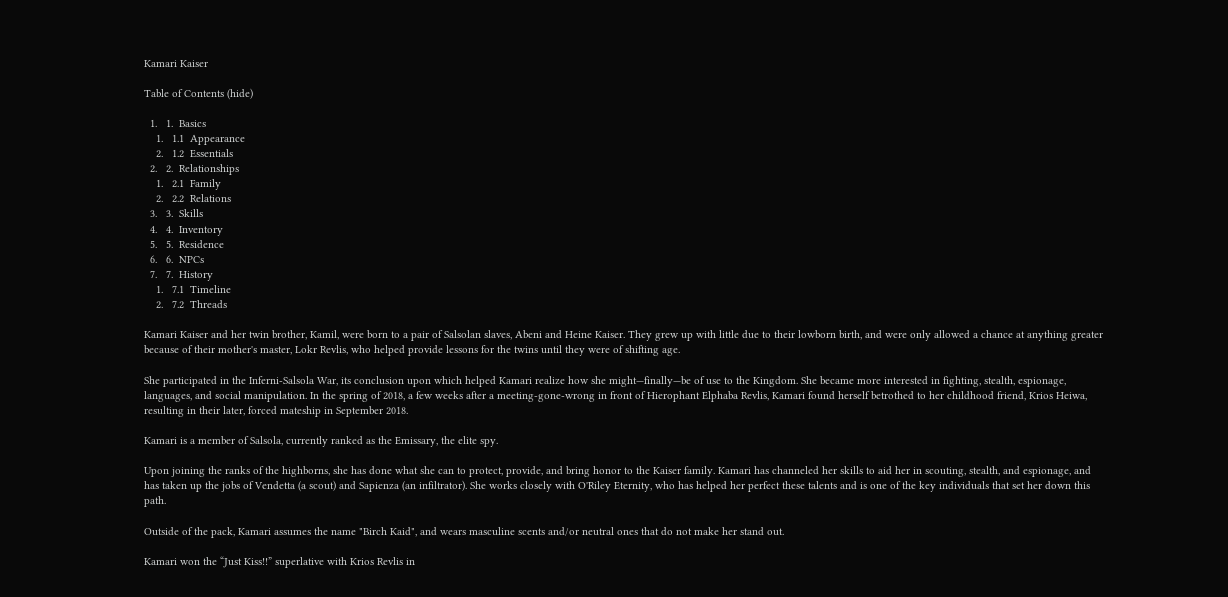Kamari Kaiser

Table of Contents (hide)

  1.   1.  Basics
    1.   1.1  Appearance
    2.   1.2  Essentials
  2.   2.  Relationships
    1.   2.1  Family
    2.   2.2  Relations
  3.   3.  Skills
  4.   4.  Inventory
  5.   5.  Residence
  6.   6.  NPCs
  7.   7.  History
    1.   7.1  Timeline
    2.   7.2  Threads

Kamari Kaiser and her twin brother, Kamil, were born to a pair of Salsolan slaves, Abeni and Heine Kaiser. They grew up with little due to their lowborn birth, and were only allowed a chance at anything greater because of their mother's master, Lokr Revlis, who helped provide lessons for the twins until they were of shifting age.

She participated in the Inferni-Salsola War, its conclusion upon which helped Kamari realize how she might—finally—be of use to the Kingdom. She became more interested in fighting, stealth, espionage, languages, and social manipulation. In the spring of 2018, a few weeks after a meeting-gone-wrong in front of Hierophant Elphaba Revlis, Kamari found herself betrothed to her childhood friend, Krios Heiwa, resulting in their later, forced mateship in September 2018.

Kamari is a member of Salsola, currently ranked as the Emissary, the elite spy.

Upon joining the ranks of the highborns, she has done what she can to protect, provide, and bring honor to the Kaiser family. Kamari has channeled her skills to aid her in scouting, stealth, and espionage, and has taken up the jobs of Vendetta (a scout) and Sapienza (an infiltrator). She works closely with O'Riley Eternity, who has helped her perfect these talents and is one of the key individuals that set her down this path.

Outside of the pack, Kamari assumes the name "Birch Kaid", and wears masculine scents and/or neutral ones that do not make her stand out.

Kamari won the “Just Kiss!!” superlative with Krios Revlis in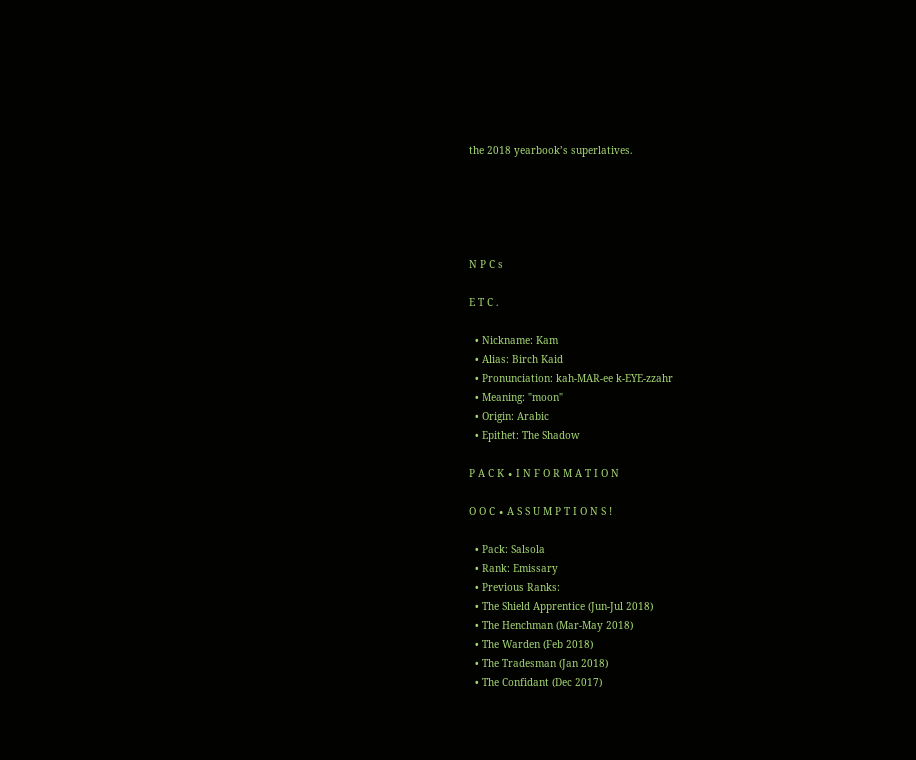the 2018 yearbook’s superlatives.





N P C s

E T C .

  • Nickname: Kam
  • Alias: Birch Kaid
  • Pronunciation: kah-MAR-ee k-EYE-zzahr
  • Meaning: "moon"
  • Origin: Arabic
  • Epithet: The Shadow

P A C K ∙ I N F O R M A T I O N

O O C ∙ A S S U M P T I O N S !

  • Pack: Salsola
  • Rank: Emissary
  • Previous Ranks:
  • The Shield Apprentice (Jun-Jul 2018)
  • The Henchman (Mar-May 2018)
  • The Warden (Feb 2018)
  • The Tradesman (Jan 2018)
  • The Confidant (Dec 2017)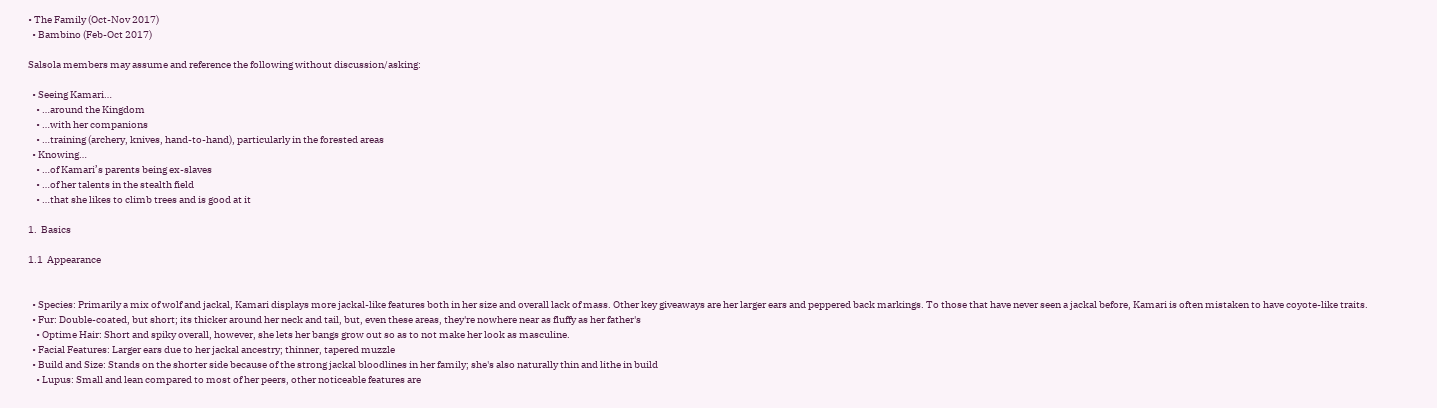• The Family (Oct-Nov 2017)
  • Bambino (Feb-Oct 2017)

Salsola members may assume and reference the following without discussion/asking:

  • Seeing Kamari…
    • …around the Kingdom
    • …with her companions
    • …training (archery, knives, hand-to-hand), particularly in the forested areas
  • Knowing…
    • …of Kamari’s parents being ex-slaves
    • …of her talents in the stealth field
    • …that she likes to climb trees and is good at it

1.  Basics

1.1  Appearance


  • Species: Primarily a mix of wolf and jackal, Kamari displays more jackal-like features both in her size and overall lack of mass. Other key giveaways are her larger ears and peppered back markings. To those that have never seen a jackal before, Kamari is often mistaken to have coyote-like traits.
  • Fur: Double-coated, but short; its thicker around her neck and tail, but, even these areas, they're nowhere near as fluffy as her father's
    • Optime Hair: Short and spiky overall, however, she lets her bangs grow out so as to not make her look as masculine.
  • Facial Features: Larger ears due to her jackal ancestry; thinner, tapered muzzle
  • Build and Size: Stands on the shorter side because of the strong jackal bloodlines in her family; she's also naturally thin and lithe in build
    • Lupus: Small and lean compared to most of her peers, other noticeable features are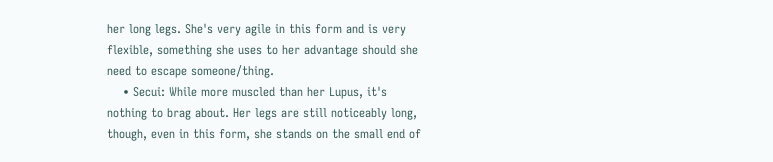her long legs. She's very agile in this form and is very flexible, something she uses to her advantage should she need to escape someone/thing.
    • Secui: While more muscled than her Lupus, it's nothing to brag about. Her legs are still noticeably long, though, even in this form, she stands on the small end of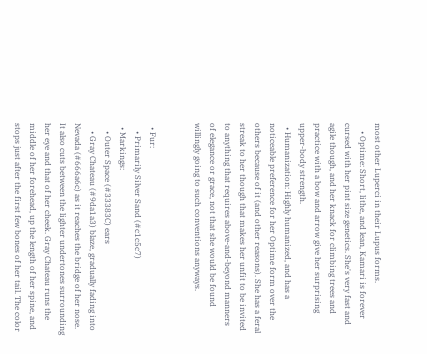most other Luperci in their Lupus forms.
    • Optime: Short, lithe, and lean, Kamari is forever cursed with her pint size genetics. She's very fast and agile though, and her knack for climbing trees and practice with a bow and arrow give her surprising upper-body strength.
  • Humanization: Highly humanized, and has a noticeable preference for her Optime form over the others because of it (and other reasons). She has a feral streak to her though that makes her unfit to be invited to anything that requires above-and-beyond manners of elegance or grace, not that she would be found willingly going to such conventions anyways.


  • Fur:
    • Primarily Silver Sand (#c1c5c7)
  • Markings:
    • Outer Space (#33383C) ears
    • Gray Chateau (#9da1a3) blaze, gradually fading into Nevada (#666a6c) as it reaches the bridge of her nose. It also cuts between the lighter undertones surrounding her eye and that of her cheek. Gray Chateau runs the middle of her forehead, up the length of her spine, and stops just after the first few bones of her tail. The color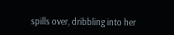spills over, dribbling into her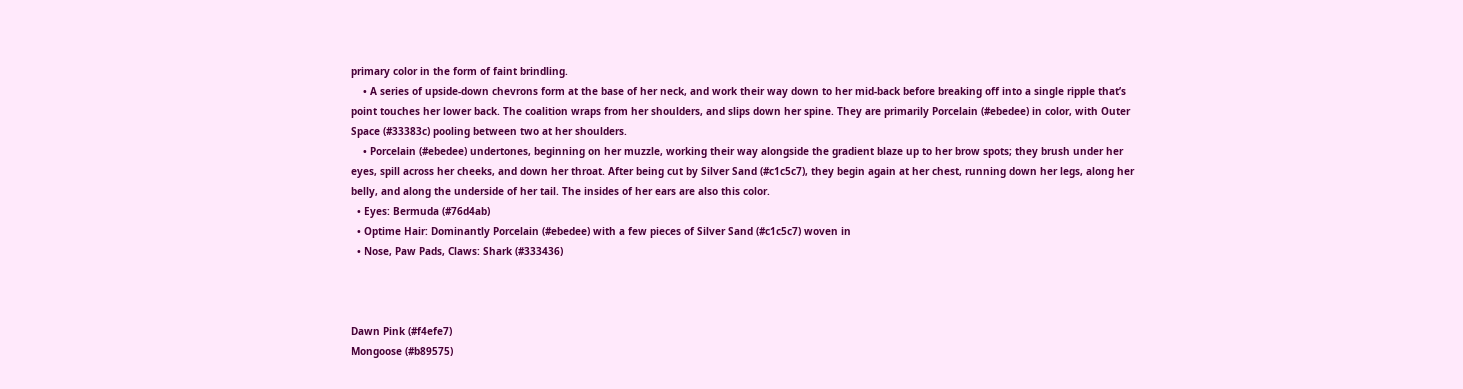primary color in the form of faint brindling.
    • A series of upside-down chevrons form at the base of her neck, and work their way down to her mid-back before breaking off into a single ripple that’s point touches her lower back. The coalition wraps from her shoulders, and slips down her spine. They are primarily Porcelain (#ebedee) in color, with Outer Space (#33383c) pooling between two at her shoulders.
    • Porcelain (#ebedee) undertones, beginning on her muzzle, working their way alongside the gradient blaze up to her brow spots; they brush under her eyes, spill across her cheeks, and down her throat. After being cut by Silver Sand (#c1c5c7), they begin again at her chest, running down her legs, along her belly, and along the underside of her tail. The insides of her ears are also this color.
  • Eyes: Bermuda (#76d4ab)
  • Optime Hair: Dominantly Porcelain (#ebedee) with a few pieces of Silver Sand (#c1c5c7) woven in
  • Nose, Paw Pads, Claws: Shark (#333436)



Dawn Pink (#f4efe7)
Mongoose (#b89575)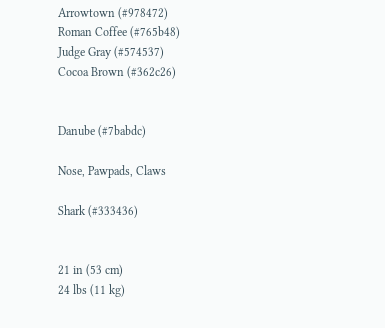Arrowtown (#978472)
Roman Coffee (#765b48)
Judge Gray (#574537)
Cocoa Brown (#362c26)


Danube (#7babdc)

Nose, Pawpads, Claws

Shark (#333436)


21 in (53 cm)
24 lbs (11 kg)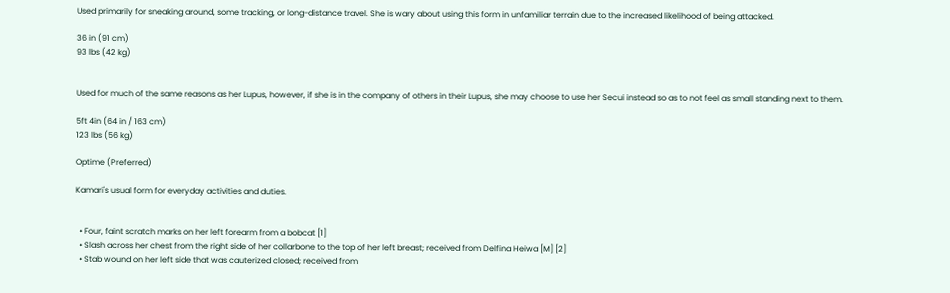Used primarily for sneaking around, some tracking, or long-distance travel. She is wary about using this form in unfamiliar terrain due to the increased likelihood of being attacked.

36 in (91 cm)
93 lbs (42 kg)


Used for much of the same reasons as her Lupus, however, if she is in the company of others in their Lupus, she may choose to use her Secui instead so as to not feel as small standing next to them.

5ft 4in (64 in / 163 cm)
123 lbs (56 kg)

Optime (Preferred)

Kamari's usual form for everyday activities and duties.


  • Four, faint scratch marks on her left forearm from a bobcat [1]
  • Slash across her chest from the right side of her collarbone to the top of her left breast; received from Delfina Heiwa [M] [2]
  • Stab wound on her left side that was cauterized closed; received from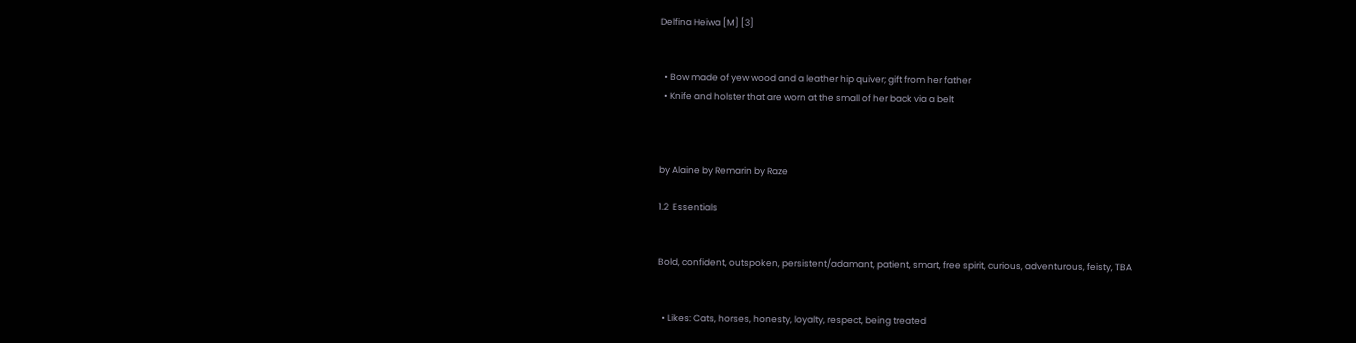Delfina Heiwa [M] [3]


  • Bow made of yew wood and a leather hip quiver; gift from her father
  • Knife and holster that are worn at the small of her back via a belt



by Alaine by Remarin by Raze

1.2  Essentials


Bold, confident, outspoken, persistent/adamant, patient, smart, free spirit, curious, adventurous, feisty, TBA


  • Likes: Cats, horses, honesty, loyalty, respect, being treated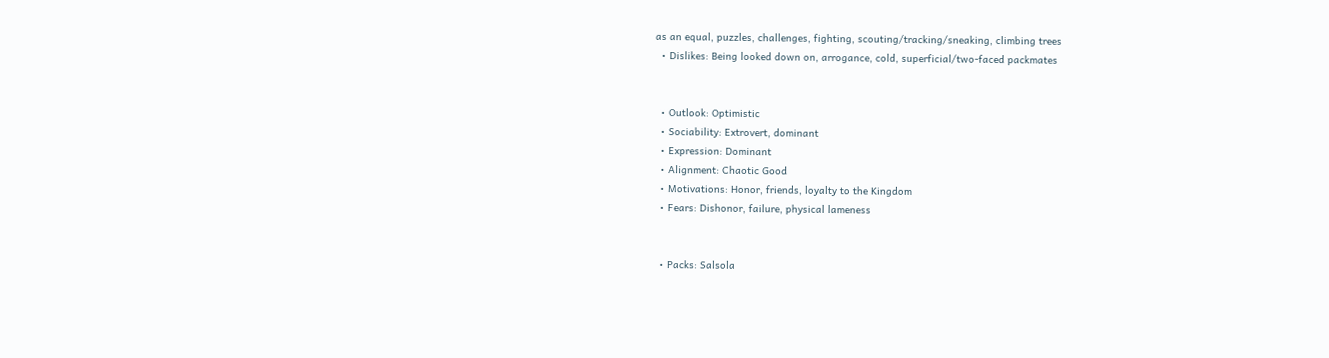as an equal, puzzles, challenges, fighting, scouting/tracking/sneaking, climbing trees
  • Dislikes: Being looked down on, arrogance, cold, superficial/two-faced packmates


  • Outlook: Optimistic
  • Sociability: Extrovert, dominant
  • Expression: Dominant
  • Alignment: Chaotic Good
  • Motivations: Honor, friends, loyalty to the Kingdom
  • Fears: Dishonor, failure, physical lameness


  • Packs: Salsola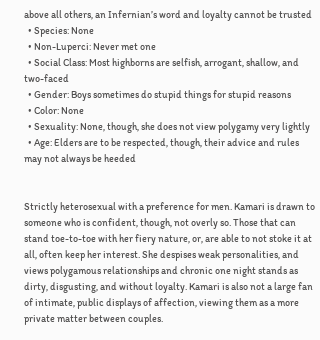above all others, an Infernian’s word and loyalty cannot be trusted
  • Species: None
  • Non-Luperci: Never met one
  • Social Class: Most highborns are selfish, arrogant, shallow, and two-faced
  • Gender: Boys sometimes do stupid things for stupid reasons
  • Color: None
  • Sexuality: None, though, she does not view polygamy very lightly
  • Age: Elders are to be respected, though, their advice and rules may not always be heeded


Strictly heterosexual with a preference for men. Kamari is drawn to someone who is confident, though, not overly so. Those that can stand toe-to-toe with her fiery nature, or, are able to not stoke it at all, often keep her interest. She despises weak personalities, and views polygamous relationships and chronic one night stands as dirty, disgusting, and without loyalty. Kamari is also not a large fan of intimate, public displays of affection, viewing them as a more private matter between couples.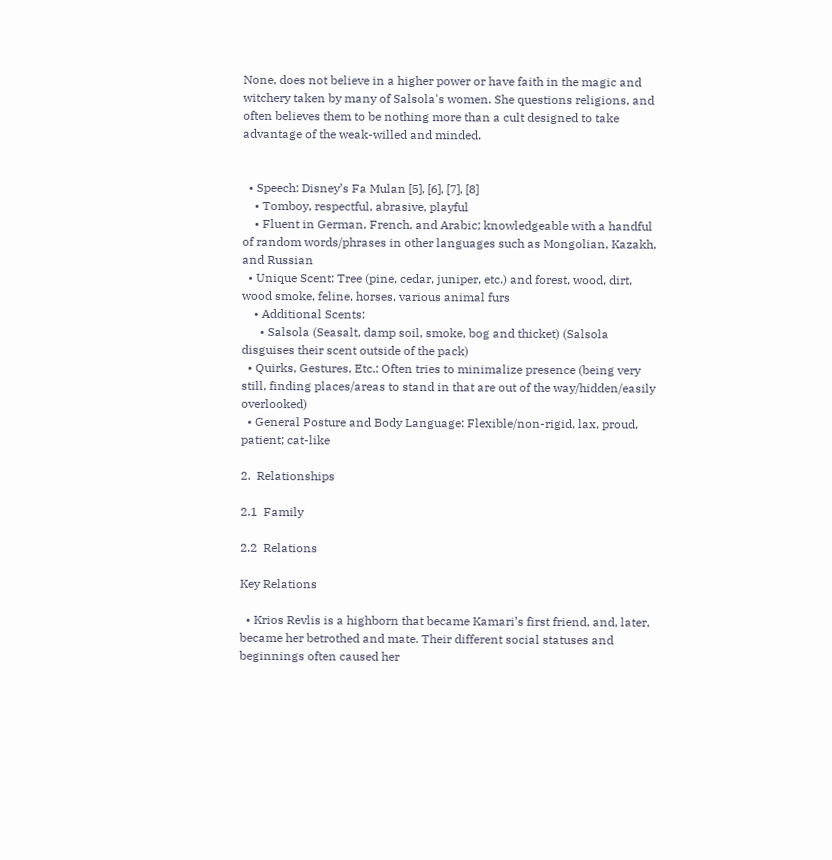None, does not believe in a higher power or have faith in the magic and witchery taken by many of Salsola's women. She questions religions, and often believes them to be nothing more than a cult designed to take advantage of the weak-willed and minded.


  • Speech: Disney’s Fa Mulan [5], [6], [7], [8]
    • Tomboy, respectful, abrasive, playful
    • Fluent in German, French, and Arabic; knowledgeable with a handful of random words/phrases in other languages such as Mongolian, Kazakh, and Russian
  • Unique Scent: Tree (pine, cedar, juniper, etc.) and forest, wood, dirt, wood smoke, feline, horses, various animal furs
    • Additional Scents:
      • Salsola (Seasalt, damp soil, smoke, bog and thicket) (Salsola disguises their scent outside of the pack)
  • Quirks, Gestures, Etc.: Often tries to minimalize presence (being very still, finding places/areas to stand in that are out of the way/hidden/easily overlooked)
  • General Posture and Body Language: Flexible/non-rigid, lax, proud, patient; cat-like

2.  Relationships

2.1  Family

2.2  Relations

Key Relations

  • Krios Revlis is a highborn that became Kamari’s first friend, and, later, became her betrothed and mate. Their different social statuses and beginnings often caused her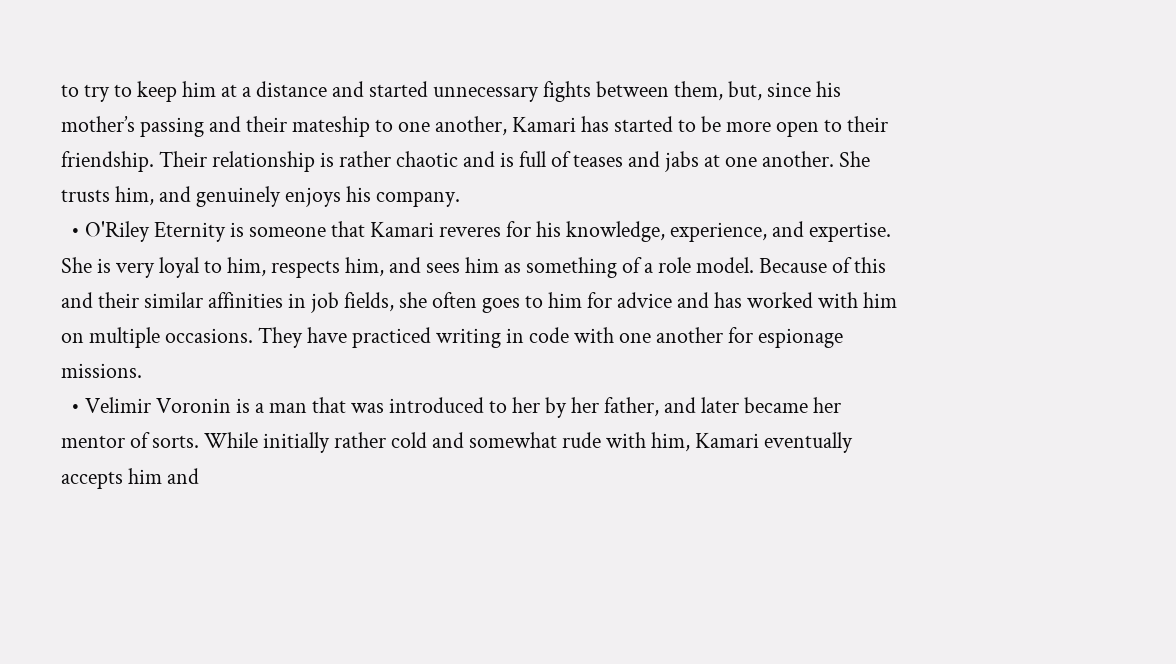to try to keep him at a distance and started unnecessary fights between them, but, since his mother’s passing and their mateship to one another, Kamari has started to be more open to their friendship. Their relationship is rather chaotic and is full of teases and jabs at one another. She trusts him, and genuinely enjoys his company.
  • O'Riley Eternity is someone that Kamari reveres for his knowledge, experience, and expertise. She is very loyal to him, respects him, and sees him as something of a role model. Because of this and their similar affinities in job fields, she often goes to him for advice and has worked with him on multiple occasions. They have practiced writing in code with one another for espionage missions.
  • Velimir Voronin is a man that was introduced to her by her father, and later became her mentor of sorts. While initially rather cold and somewhat rude with him, Kamari eventually accepts him and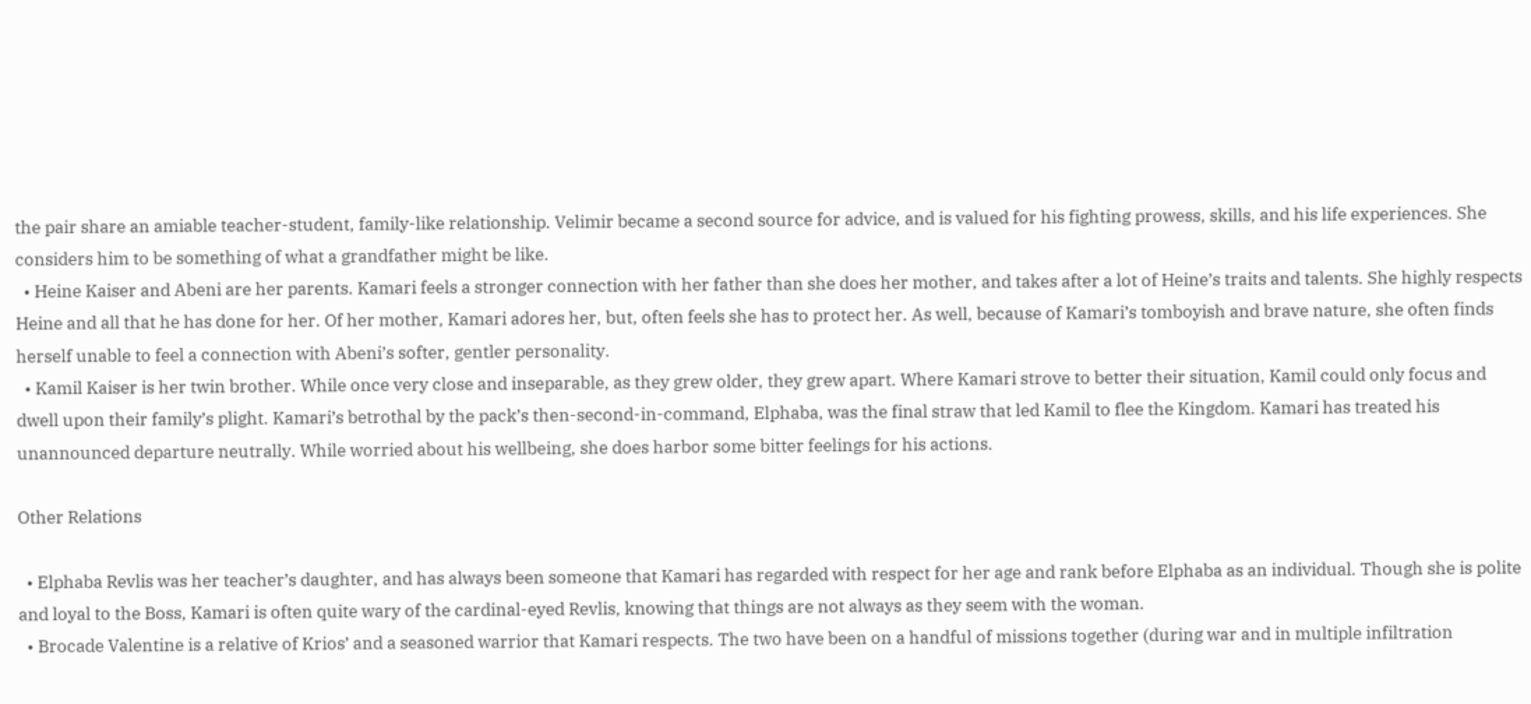the pair share an amiable teacher-student, family-like relationship. Velimir became a second source for advice, and is valued for his fighting prowess, skills, and his life experiences. She considers him to be something of what a grandfather might be like.
  • Heine Kaiser and Abeni are her parents. Kamari feels a stronger connection with her father than she does her mother, and takes after a lot of Heine’s traits and talents. She highly respects Heine and all that he has done for her. Of her mother, Kamari adores her, but, often feels she has to protect her. As well, because of Kamari’s tomboyish and brave nature, she often finds herself unable to feel a connection with Abeni’s softer, gentler personality.
  • Kamil Kaiser is her twin brother. While once very close and inseparable, as they grew older, they grew apart. Where Kamari strove to better their situation, Kamil could only focus and dwell upon their family’s plight. Kamari’s betrothal by the pack’s then-second-in-command, Elphaba, was the final straw that led Kamil to flee the Kingdom. Kamari has treated his unannounced departure neutrally. While worried about his wellbeing, she does harbor some bitter feelings for his actions.

Other Relations

  • Elphaba Revlis was her teacher’s daughter, and has always been someone that Kamari has regarded with respect for her age and rank before Elphaba as an individual. Though she is polite and loyal to the Boss, Kamari is often quite wary of the cardinal-eyed Revlis, knowing that things are not always as they seem with the woman.
  • Brocade Valentine is a relative of Krios’ and a seasoned warrior that Kamari respects. The two have been on a handful of missions together (during war and in multiple infiltration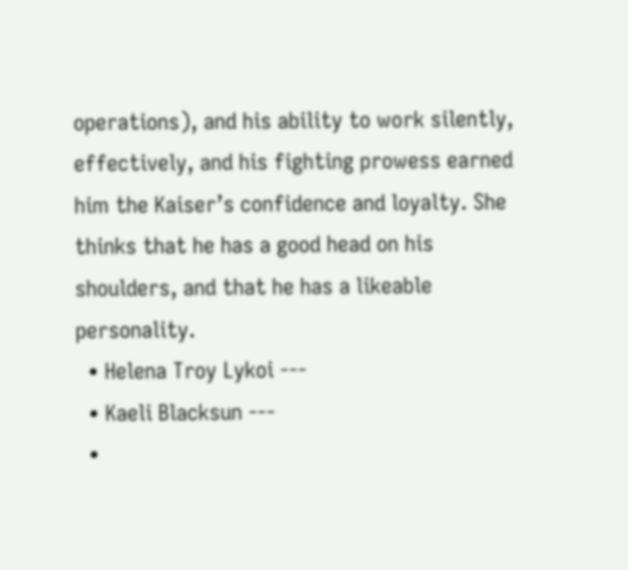operations), and his ability to work silently, effectively, and his fighting prowess earned him the Kaiser’s confidence and loyalty. She thinks that he has a good head on his shoulders, and that he has a likeable personality.
  • Helena Troy Lykoi ---
  • Kaeli Blacksun ---
  •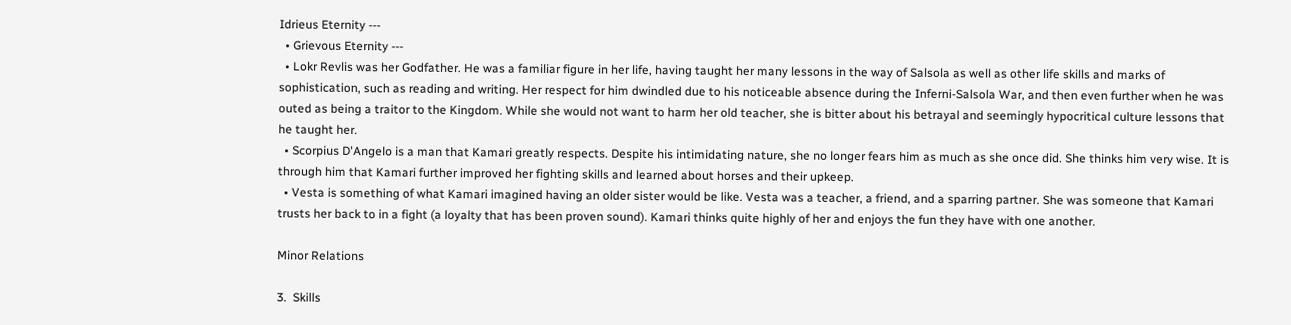Idrieus Eternity ---
  • Grievous Eternity ---
  • Lokr Revlis was her Godfather. He was a familiar figure in her life, having taught her many lessons in the way of Salsola as well as other life skills and marks of sophistication, such as reading and writing. Her respect for him dwindled due to his noticeable absence during the Inferni-Salsola War, and then even further when he was outed as being a traitor to the Kingdom. While she would not want to harm her old teacher, she is bitter about his betrayal and seemingly hypocritical culture lessons that he taught her.
  • Scorpius D'Angelo is a man that Kamari greatly respects. Despite his intimidating nature, she no longer fears him as much as she once did. She thinks him very wise. It is through him that Kamari further improved her fighting skills and learned about horses and their upkeep.
  • Vesta is something of what Kamari imagined having an older sister would be like. Vesta was a teacher, a friend, and a sparring partner. She was someone that Kamari trusts her back to in a fight (a loyalty that has been proven sound). Kamari thinks quite highly of her and enjoys the fun they have with one another.

Minor Relations

3.  Skills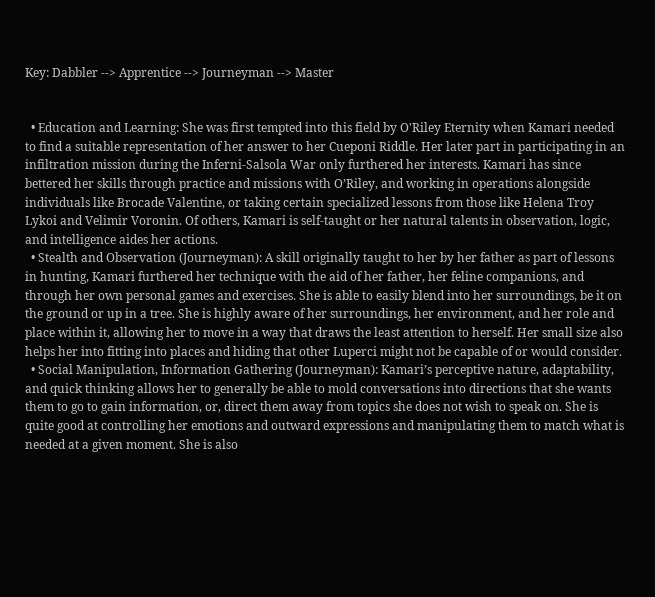Key: Dabbler --> Apprentice --> Journeyman --> Master


  • Education and Learning: She was first tempted into this field by O'Riley Eternity when Kamari needed to find a suitable representation of her answer to her Cueponi Riddle. Her later part in participating in an infiltration mission during the Inferni-Salsola War only furthered her interests. Kamari has since bettered her skills through practice and missions with O’Riley, and working in operations alongside individuals like Brocade Valentine, or taking certain specialized lessons from those like Helena Troy Lykoi and Velimir Voronin. Of others, Kamari is self-taught or her natural talents in observation, logic, and intelligence aides her actions.
  • Stealth and Observation (Journeyman): A skill originally taught to her by her father as part of lessons in hunting, Kamari furthered her technique with the aid of her father, her feline companions, and through her own personal games and exercises. She is able to easily blend into her surroundings, be it on the ground or up in a tree. She is highly aware of her surroundings, her environment, and her role and place within it, allowing her to move in a way that draws the least attention to herself. Her small size also helps her into fitting into places and hiding that other Luperci might not be capable of or would consider.
  • Social Manipulation, Information Gathering (Journeyman): Kamari’s perceptive nature, adaptability, and quick thinking allows her to generally be able to mold conversations into directions that she wants them to go to gain information, or, direct them away from topics she does not wish to speak on. She is quite good at controlling her emotions and outward expressions and manipulating them to match what is needed at a given moment. She is also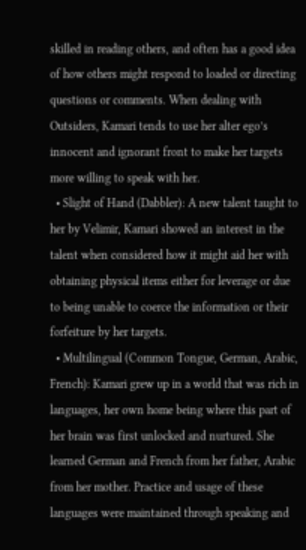skilled in reading others, and often has a good idea of how others might respond to loaded or directing questions or comments. When dealing with Outsiders, Kamari tends to use her alter ego’s innocent and ignorant front to make her targets more willing to speak with her.
  • Slight of Hand (Dabbler): A new talent taught to her by Velimir, Kamari showed an interest in the talent when considered how it might aid her with obtaining physical items either for leverage or due to being unable to coerce the information or their forfeiture by her targets.
  • Multilingual (Common Tongue, German, Arabic, French): Kamari grew up in a world that was rich in languages, her own home being where this part of her brain was first unlocked and nurtured. She learned German and French from her father, Arabic from her mother. Practice and usage of these languages were maintained through speaking and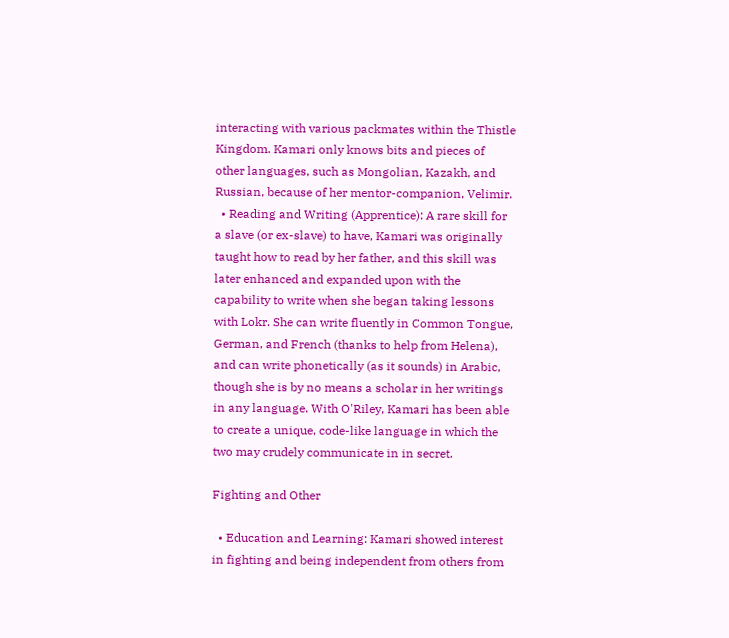interacting with various packmates within the Thistle Kingdom. Kamari only knows bits and pieces of other languages, such as Mongolian, Kazakh, and Russian, because of her mentor-companion, Velimir.
  • Reading and Writing (Apprentice): A rare skill for a slave (or ex-slave) to have, Kamari was originally taught how to read by her father, and this skill was later enhanced and expanded upon with the capability to write when she began taking lessons with Lokr. She can write fluently in Common Tongue, German, and French (thanks to help from Helena), and can write phonetically (as it sounds) in Arabic, though she is by no means a scholar in her writings in any language. With O'Riley, Kamari has been able to create a unique, code-like language in which the two may crudely communicate in in secret.

Fighting and Other

  • Education and Learning: Kamari showed interest in fighting and being independent from others from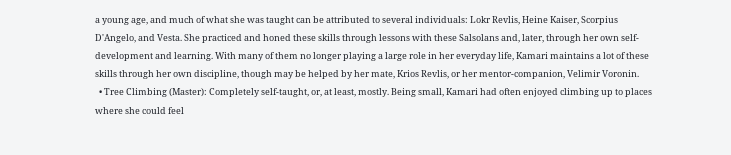a young age, and much of what she was taught can be attributed to several individuals: Lokr Revlis, Heine Kaiser, Scorpius D'Angelo, and Vesta. She practiced and honed these skills through lessons with these Salsolans and, later, through her own self-development and learning. With many of them no longer playing a large role in her everyday life, Kamari maintains a lot of these skills through her own discipline, though may be helped by her mate, Krios Revlis, or her mentor-companion, Velimir Voronin.
  • Tree Climbing (Master): Completely self-taught, or, at least, mostly. Being small, Kamari had often enjoyed climbing up to places where she could feel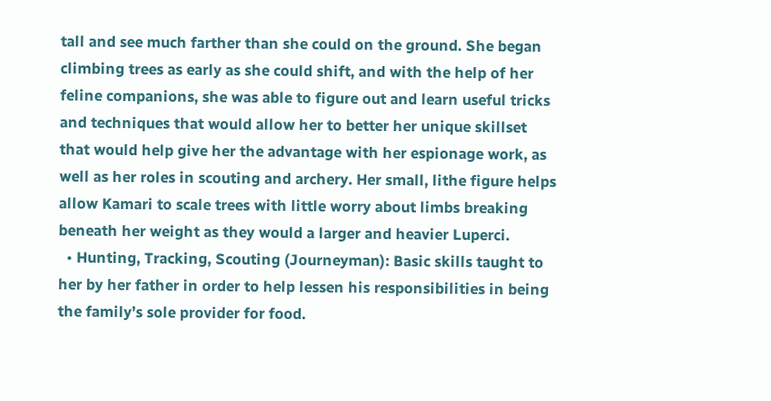tall and see much farther than she could on the ground. She began climbing trees as early as she could shift, and with the help of her feline companions, she was able to figure out and learn useful tricks and techniques that would allow her to better her unique skillset that would help give her the advantage with her espionage work, as well as her roles in scouting and archery. Her small, lithe figure helps allow Kamari to scale trees with little worry about limbs breaking beneath her weight as they would a larger and heavier Luperci.
  • Hunting, Tracking, Scouting (Journeyman): Basic skills taught to her by her father in order to help lessen his responsibilities in being the family’s sole provider for food.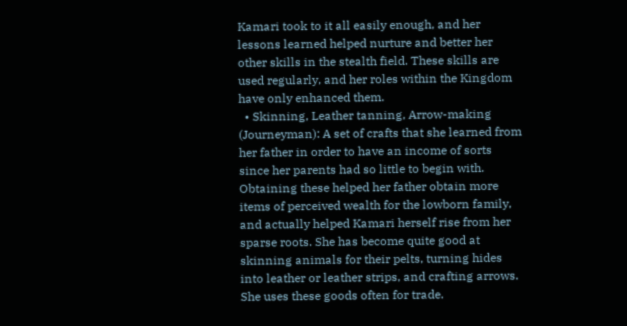Kamari took to it all easily enough, and her lessons learned helped nurture and better her other skills in the stealth field. These skills are used regularly, and her roles within the Kingdom have only enhanced them.
  • Skinning, Leather tanning, Arrow-making (Journeyman): A set of crafts that she learned from her father in order to have an income of sorts since her parents had so little to begin with. Obtaining these helped her father obtain more items of perceived wealth for the lowborn family, and actually helped Kamari herself rise from her sparse roots. She has become quite good at skinning animals for their pelts, turning hides into leather or leather strips, and crafting arrows. She uses these goods often for trade.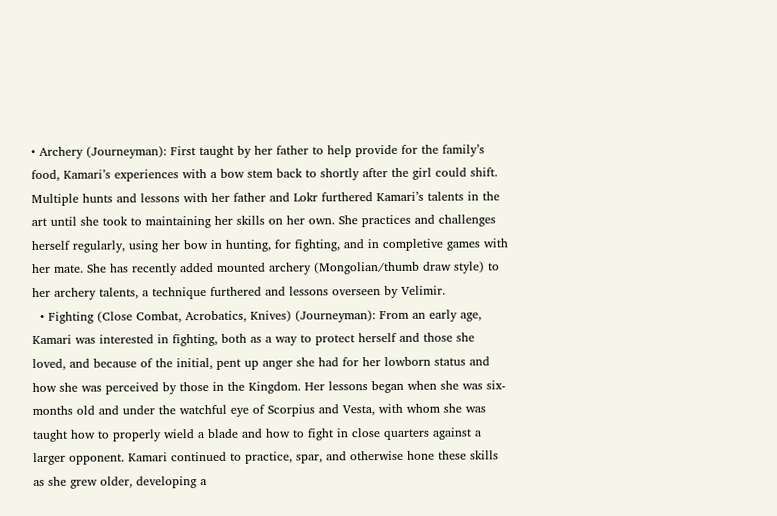• Archery (Journeyman): First taught by her father to help provide for the family’s food, Kamari’s experiences with a bow stem back to shortly after the girl could shift. Multiple hunts and lessons with her father and Lokr furthered Kamari’s talents in the art until she took to maintaining her skills on her own. She practices and challenges herself regularly, using her bow in hunting, for fighting, and in completive games with her mate. She has recently added mounted archery (Mongolian/thumb draw style) to her archery talents, a technique furthered and lessons overseen by Velimir.
  • Fighting (Close Combat, Acrobatics, Knives) (Journeyman): From an early age, Kamari was interested in fighting, both as a way to protect herself and those she loved, and because of the initial, pent up anger she had for her lowborn status and how she was perceived by those in the Kingdom. Her lessons began when she was six-months old and under the watchful eye of Scorpius and Vesta, with whom she was taught how to properly wield a blade and how to fight in close quarters against a larger opponent. Kamari continued to practice, spar, and otherwise hone these skills as she grew older, developing a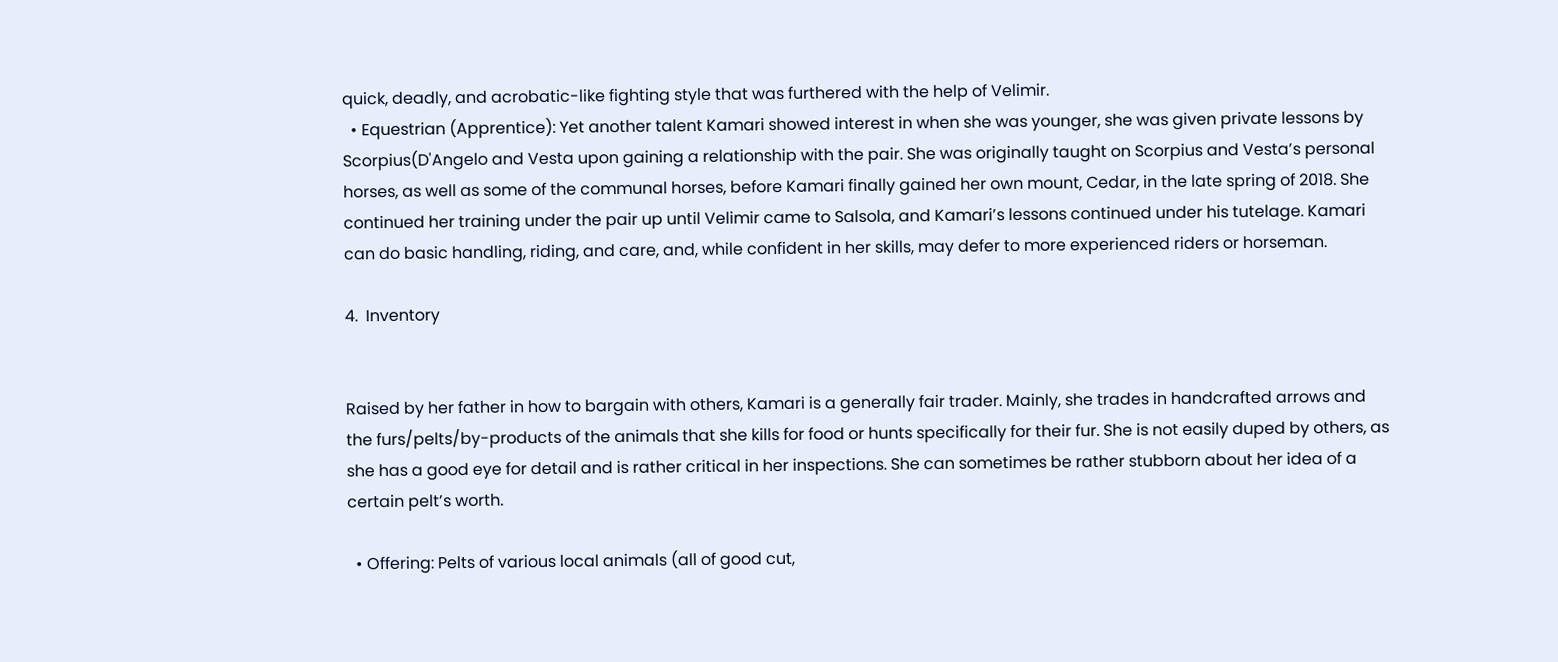quick, deadly, and acrobatic-like fighting style that was furthered with the help of Velimir.
  • Equestrian (Apprentice): Yet another talent Kamari showed interest in when she was younger, she was given private lessons by Scorpius(D'Angelo and Vesta upon gaining a relationship with the pair. She was originally taught on Scorpius and Vesta’s personal horses, as well as some of the communal horses, before Kamari finally gained her own mount, Cedar, in the late spring of 2018. She continued her training under the pair up until Velimir came to Salsola, and Kamari’s lessons continued under his tutelage. Kamari can do basic handling, riding, and care, and, while confident in her skills, may defer to more experienced riders or horseman.

4.  Inventory


Raised by her father in how to bargain with others, Kamari is a generally fair trader. Mainly, she trades in handcrafted arrows and the furs/pelts/by-products of the animals that she kills for food or hunts specifically for their fur. She is not easily duped by others, as she has a good eye for detail and is rather critical in her inspections. She can sometimes be rather stubborn about her idea of a certain pelt’s worth.

  • Offering: Pelts of various local animals (all of good cut,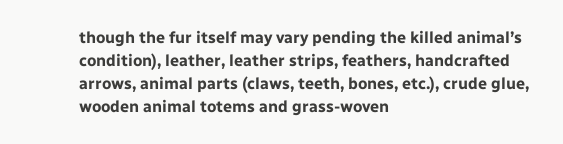though the fur itself may vary pending the killed animal’s condition), leather, leather strips, feathers, handcrafted arrows, animal parts (claws, teeth, bones, etc.), crude glue, wooden animal totems and grass-woven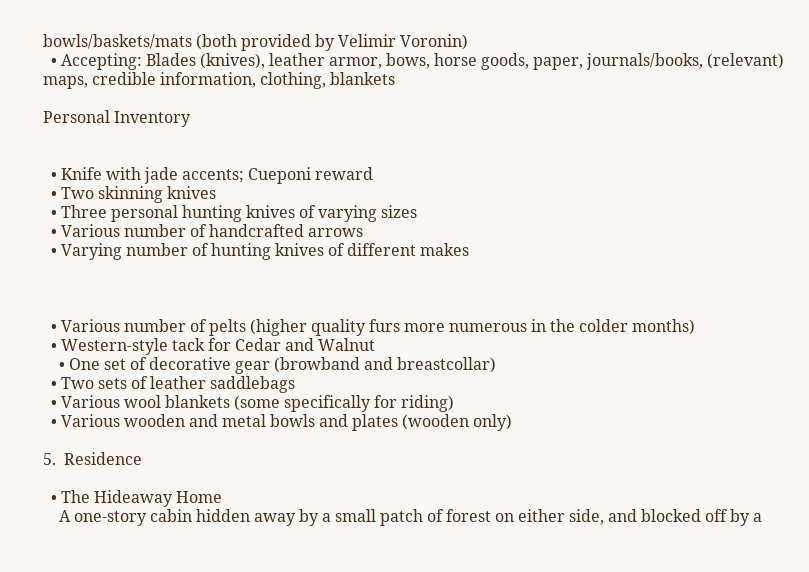bowls/baskets/mats (both provided by Velimir Voronin)
  • Accepting: Blades (knives), leather armor, bows, horse goods, paper, journals/books, (relevant) maps, credible information, clothing, blankets

Personal Inventory


  • Knife with jade accents; Cueponi reward
  • Two skinning knives
  • Three personal hunting knives of varying sizes
  • Various number of handcrafted arrows
  • Varying number of hunting knives of different makes



  • Various number of pelts (higher quality furs more numerous in the colder months)
  • Western-style tack for Cedar and Walnut
    • One set of decorative gear (browband and breastcollar)
  • Two sets of leather saddlebags
  • Various wool blankets (some specifically for riding)
  • Various wooden and metal bowls and plates (wooden only)

5.  Residence

  • The Hideaway Home
    A one-story cabin hidden away by a small patch of forest on either side, and blocked off by a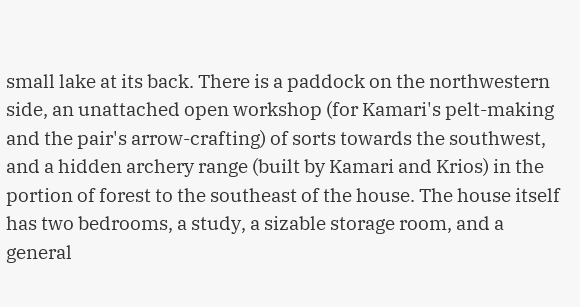small lake at its back. There is a paddock on the northwestern side, an unattached open workshop (for Kamari's pelt-making and the pair's arrow-crafting) of sorts towards the southwest, and a hidden archery range (built by Kamari and Krios) in the portion of forest to the southeast of the house. The house itself has two bedrooms, a study, a sizable storage room, and a general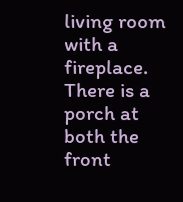living room with a fireplace. There is a porch at both the front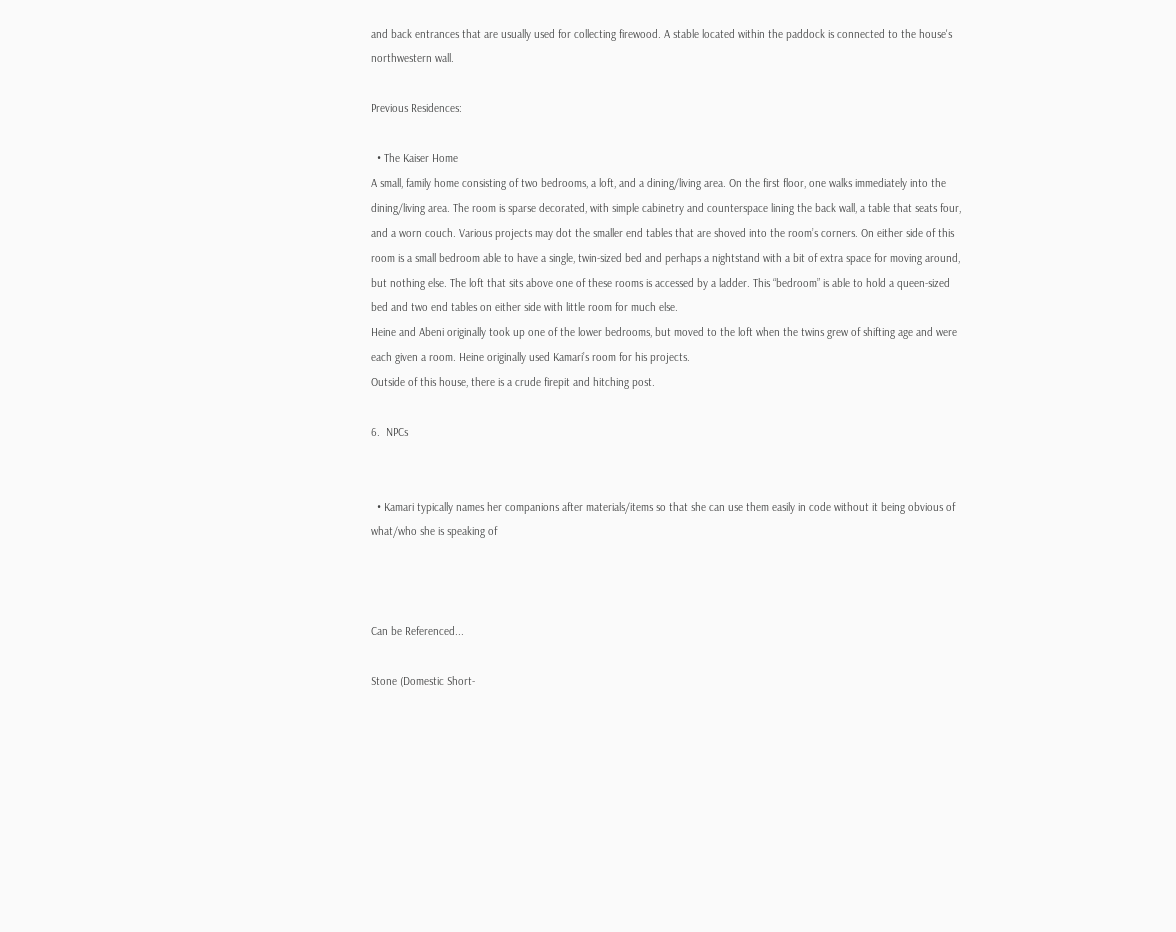and back entrances that are usually used for collecting firewood. A stable located within the paddock is connected to the house's northwestern wall.

Previous Residences:

  • The Kaiser Home
A small, family home consisting of two bedrooms, a loft, and a dining/living area. On the first floor, one walks immediately into the dining/living area. The room is sparse decorated, with simple cabinetry and counterspace lining the back wall, a table that seats four, and a worn couch. Various projects may dot the smaller end tables that are shoved into the room’s corners. On either side of this room is a small bedroom able to have a single, twin-sized bed and perhaps a nightstand with a bit of extra space for moving around, but nothing else. The loft that sits above one of these rooms is accessed by a ladder. This “bedroom” is able to hold a queen-sized bed and two end tables on either side with little room for much else.
Heine and Abeni originally took up one of the lower bedrooms, but moved to the loft when the twins grew of shifting age and were each given a room. Heine originally used Kamari’s room for his projects.
Outside of this house, there is a crude firepit and hitching post.

6.  NPCs


  • Kamari typically names her companions after materials/items so that she can use them easily in code without it being obvious of what/who she is speaking of



Can be Referenced...

Stone (Domestic Short-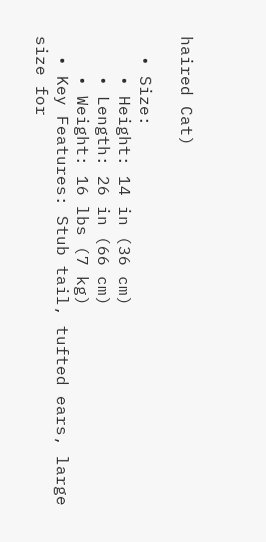haired Cat)

  • Size:
    • Height: 14 in (36 cm)
    • Length: 26 in (66 cm)
    • Weight: 16 lbs (7 kg)
  • Key Features: Stub tail, tufted ears, large size for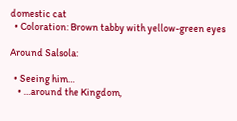domestic cat
  • Coloration: Brown tabby with yellow-green eyes

Around Salsola:

  • Seeing him…
    • …around the Kingdom,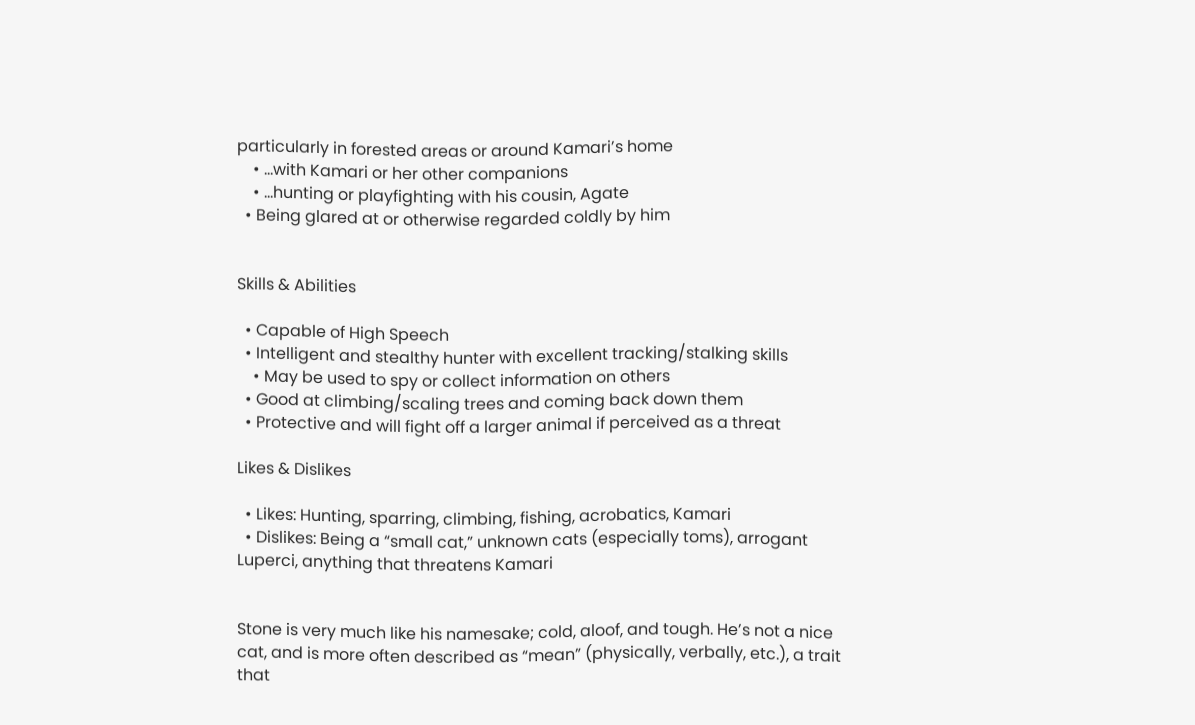particularly in forested areas or around Kamari’s home
    • …with Kamari or her other companions
    • …hunting or playfighting with his cousin, Agate
  • Being glared at or otherwise regarded coldly by him


Skills & Abilities

  • Capable of High Speech
  • Intelligent and stealthy hunter with excellent tracking/stalking skills
    • May be used to spy or collect information on others
  • Good at climbing/scaling trees and coming back down them
  • Protective and will fight off a larger animal if perceived as a threat

Likes & Dislikes

  • Likes: Hunting, sparring, climbing, fishing, acrobatics, Kamari
  • Dislikes: Being a “small cat,” unknown cats (especially toms), arrogant Luperci, anything that threatens Kamari


Stone is very much like his namesake; cold, aloof, and tough. He’s not a nice cat, and is more often described as “mean” (physically, verbally, etc.), a trait that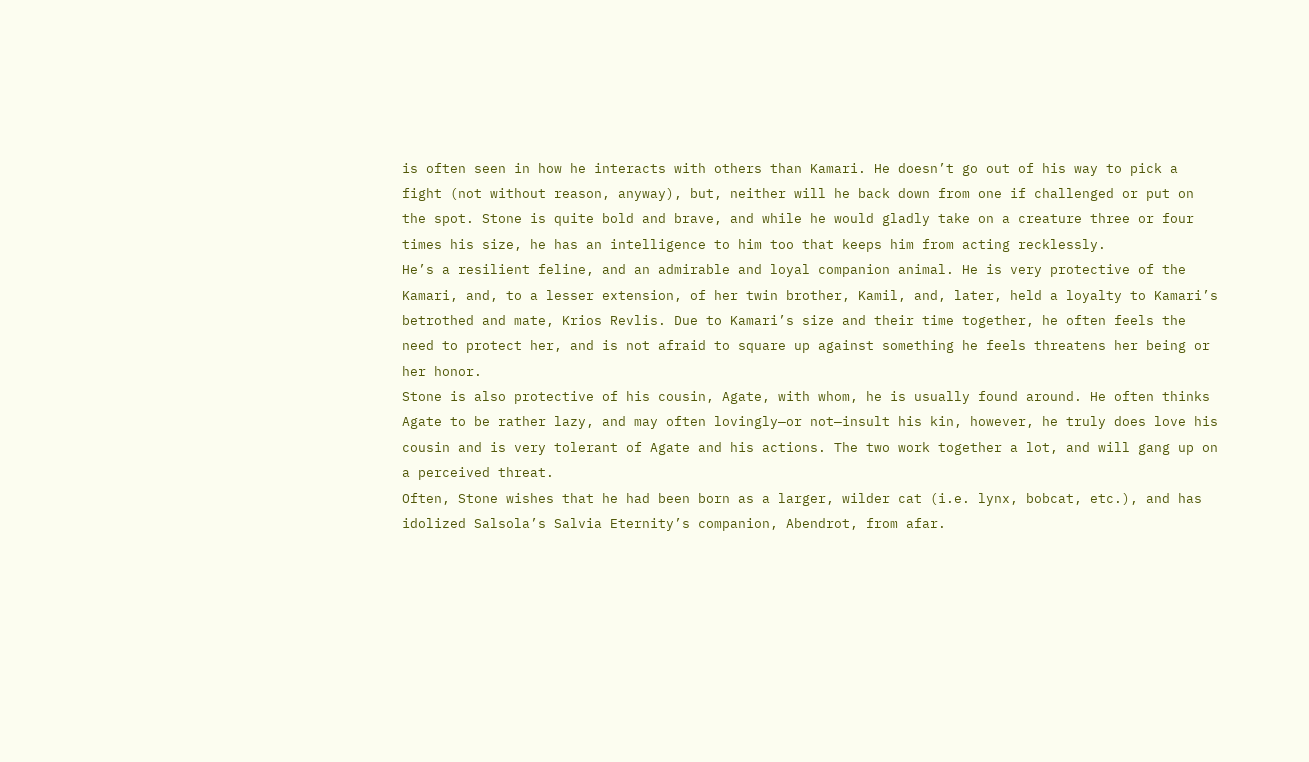is often seen in how he interacts with others than Kamari. He doesn’t go out of his way to pick a fight (not without reason, anyway), but, neither will he back down from one if challenged or put on the spot. Stone is quite bold and brave, and while he would gladly take on a creature three or four times his size, he has an intelligence to him too that keeps him from acting recklessly.
He’s a resilient feline, and an admirable and loyal companion animal. He is very protective of the Kamari, and, to a lesser extension, of her twin brother, Kamil, and, later, held a loyalty to Kamari’s betrothed and mate, Krios Revlis. Due to Kamari’s size and their time together, he often feels the need to protect her, and is not afraid to square up against something he feels threatens her being or her honor.
Stone is also protective of his cousin, Agate, with whom, he is usually found around. He often thinks Agate to be rather lazy, and may often lovingly—or not—insult his kin, however, he truly does love his cousin and is very tolerant of Agate and his actions. The two work together a lot, and will gang up on a perceived threat.
Often, Stone wishes that he had been born as a larger, wilder cat (i.e. lynx, bobcat, etc.), and has idolized Salsola’s Salvia Eternity’s companion, Abendrot, from afar.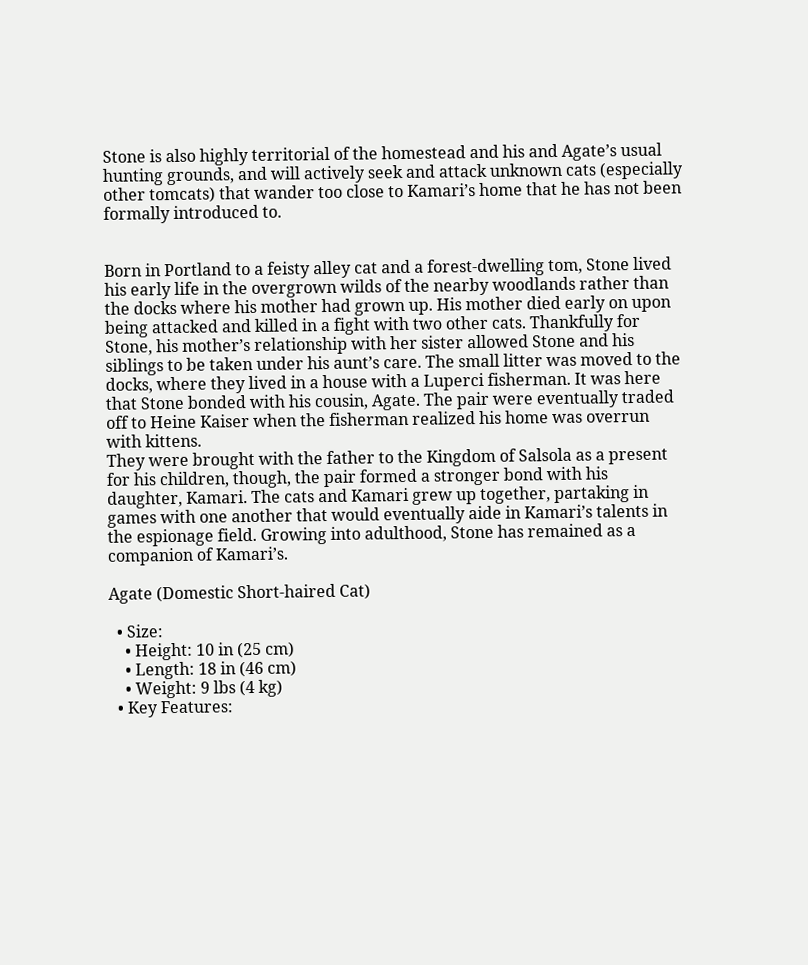Stone is also highly territorial of the homestead and his and Agate’s usual hunting grounds, and will actively seek and attack unknown cats (especially other tomcats) that wander too close to Kamari’s home that he has not been formally introduced to.


Born in Portland to a feisty alley cat and a forest-dwelling tom, Stone lived his early life in the overgrown wilds of the nearby woodlands rather than the docks where his mother had grown up. His mother died early on upon being attacked and killed in a fight with two other cats. Thankfully for Stone, his mother’s relationship with her sister allowed Stone and his siblings to be taken under his aunt’s care. The small litter was moved to the docks, where they lived in a house with a Luperci fisherman. It was here that Stone bonded with his cousin, Agate. The pair were eventually traded off to Heine Kaiser when the fisherman realized his home was overrun with kittens.
They were brought with the father to the Kingdom of Salsola as a present for his children, though, the pair formed a stronger bond with his daughter, Kamari. The cats and Kamari grew up together, partaking in games with one another that would eventually aide in Kamari’s talents in the espionage field. Growing into adulthood, Stone has remained as a companion of Kamari’s.

Agate (Domestic Short-haired Cat)

  • Size:
    • Height: 10 in (25 cm)
    • Length: 18 in (46 cm)
    • Weight: 9 lbs (4 kg)
  • Key Features: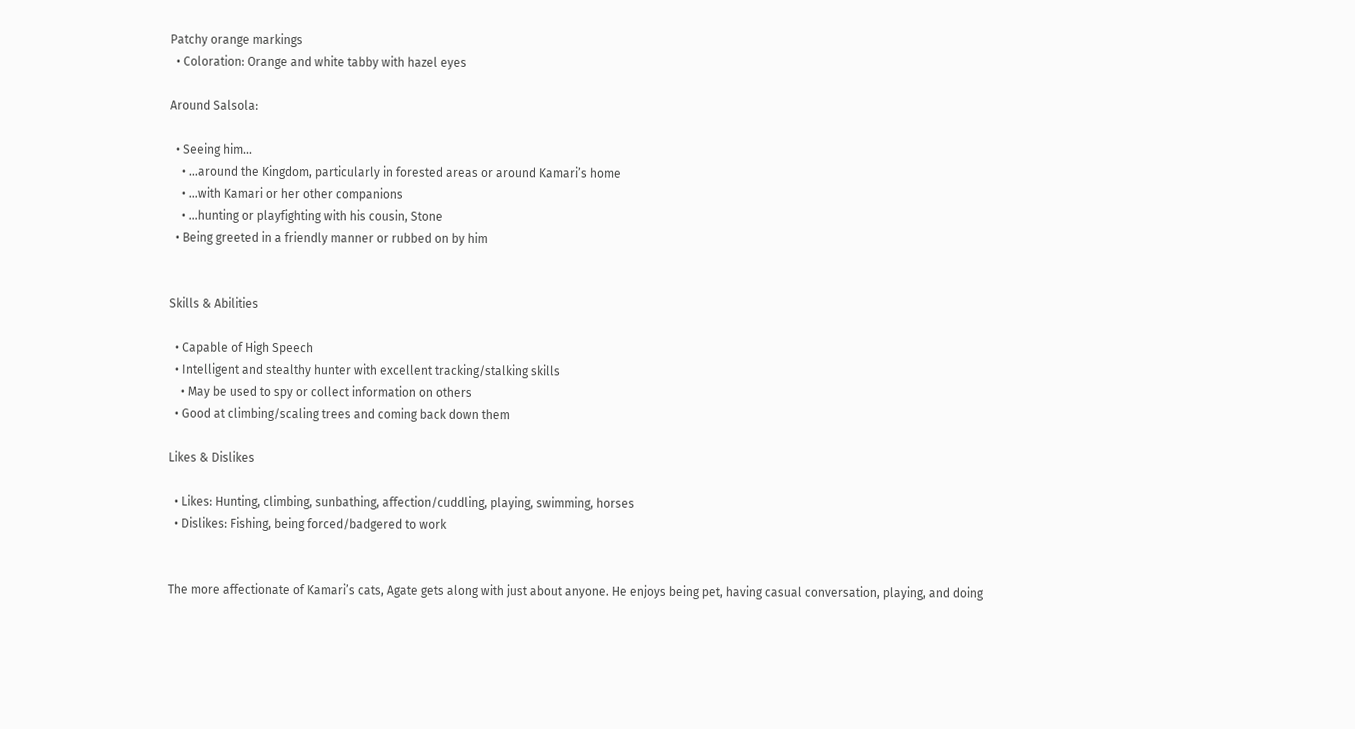Patchy orange markings
  • Coloration: Orange and white tabby with hazel eyes

Around Salsola:

  • Seeing him…
    • …around the Kingdom, particularly in forested areas or around Kamari’s home
    • …with Kamari or her other companions
    • …hunting or playfighting with his cousin, Stone
  • Being greeted in a friendly manner or rubbed on by him


Skills & Abilities

  • Capable of High Speech
  • Intelligent and stealthy hunter with excellent tracking/stalking skills
    • May be used to spy or collect information on others
  • Good at climbing/scaling trees and coming back down them

Likes & Dislikes

  • Likes: Hunting, climbing, sunbathing, affection/cuddling, playing, swimming, horses
  • Dislikes: Fishing, being forced/badgered to work


The more affectionate of Kamari’s cats, Agate gets along with just about anyone. He enjoys being pet, having casual conversation, playing, and doing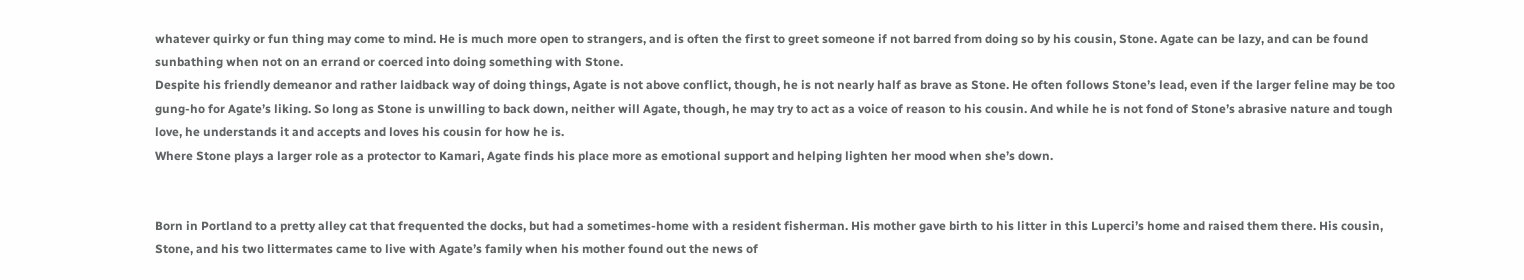whatever quirky or fun thing may come to mind. He is much more open to strangers, and is often the first to greet someone if not barred from doing so by his cousin, Stone. Agate can be lazy, and can be found sunbathing when not on an errand or coerced into doing something with Stone.
Despite his friendly demeanor and rather laidback way of doing things, Agate is not above conflict, though, he is not nearly half as brave as Stone. He often follows Stone’s lead, even if the larger feline may be too gung-ho for Agate’s liking. So long as Stone is unwilling to back down, neither will Agate, though, he may try to act as a voice of reason to his cousin. And while he is not fond of Stone’s abrasive nature and tough love, he understands it and accepts and loves his cousin for how he is.
Where Stone plays a larger role as a protector to Kamari, Agate finds his place more as emotional support and helping lighten her mood when she’s down.


Born in Portland to a pretty alley cat that frequented the docks, but had a sometimes-home with a resident fisherman. His mother gave birth to his litter in this Luperci’s home and raised them there. His cousin, Stone, and his two littermates came to live with Agate’s family when his mother found out the news of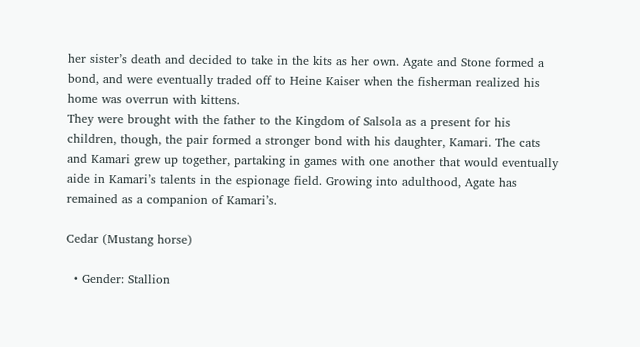her sister’s death and decided to take in the kits as her own. Agate and Stone formed a bond, and were eventually traded off to Heine Kaiser when the fisherman realized his home was overrun with kittens.
They were brought with the father to the Kingdom of Salsola as a present for his children, though, the pair formed a stronger bond with his daughter, Kamari. The cats and Kamari grew up together, partaking in games with one another that would eventually aide in Kamari’s talents in the espionage field. Growing into adulthood, Agate has remained as a companion of Kamari’s.

Cedar (Mustang horse)

  • Gender: Stallion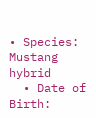• Species: Mustang hybrid
  • Date of Birth: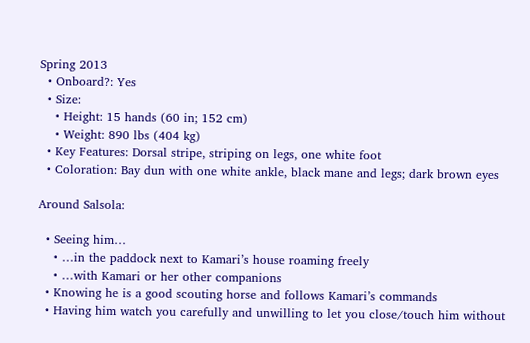Spring 2013
  • Onboard?: Yes
  • Size:
    • Height: 15 hands (60 in; 152 cm)
    • Weight: 890 lbs (404 kg)
  • Key Features: Dorsal stripe, striping on legs, one white foot
  • Coloration: Bay dun with one white ankle, black mane and legs; dark brown eyes

Around Salsola:

  • Seeing him…
    • …in the paddock next to Kamari’s house roaming freely
    • …with Kamari or her other companions
  • Knowing he is a good scouting horse and follows Kamari’s commands
  • Having him watch you carefully and unwilling to let you close/touch him without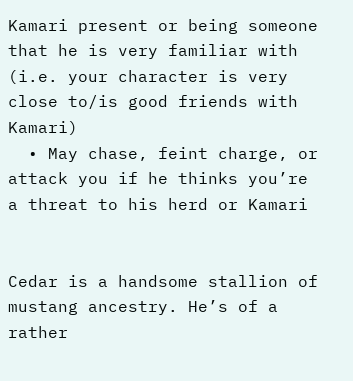Kamari present or being someone that he is very familiar with (i.e. your character is very close to/is good friends with Kamari)
  • May chase, feint charge, or attack you if he thinks you’re a threat to his herd or Kamari


Cedar is a handsome stallion of mustang ancestry. He’s of a rather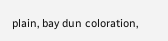plain, bay dun coloration,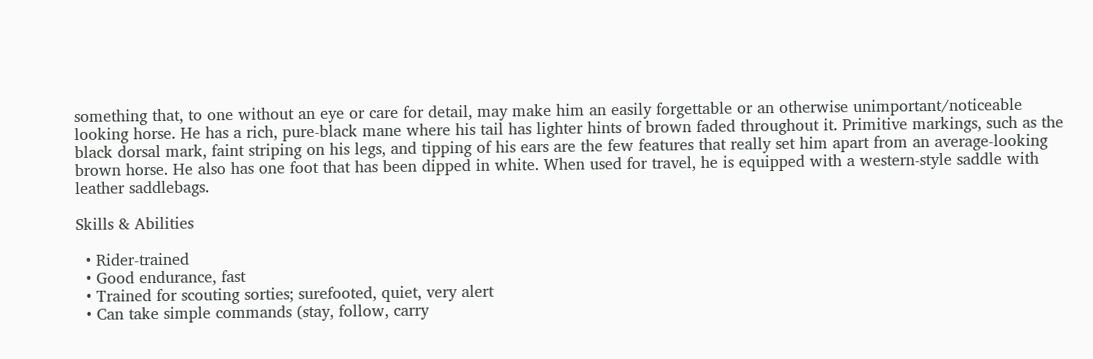something that, to one without an eye or care for detail, may make him an easily forgettable or an otherwise unimportant/noticeable looking horse. He has a rich, pure-black mane where his tail has lighter hints of brown faded throughout it. Primitive markings, such as the black dorsal mark, faint striping on his legs, and tipping of his ears are the few features that really set him apart from an average-looking brown horse. He also has one foot that has been dipped in white. When used for travel, he is equipped with a western-style saddle with leather saddlebags.

Skills & Abilities

  • Rider-trained
  • Good endurance, fast
  • Trained for scouting sorties; surefooted, quiet, very alert
  • Can take simple commands (stay, follow, carry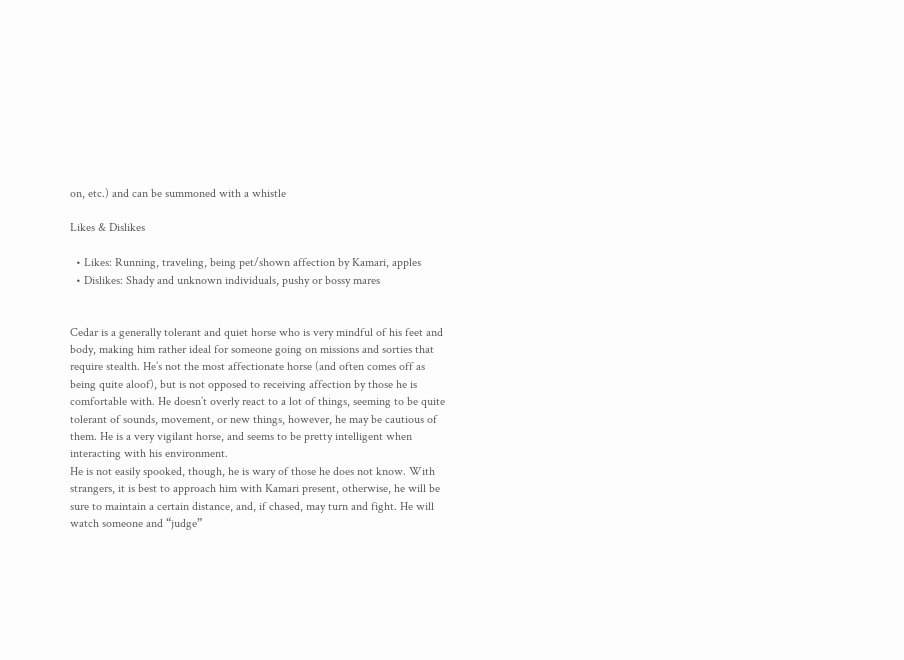on, etc.) and can be summoned with a whistle

Likes & Dislikes

  • Likes: Running, traveling, being pet/shown affection by Kamari, apples
  • Dislikes: Shady and unknown individuals, pushy or bossy mares


Cedar is a generally tolerant and quiet horse who is very mindful of his feet and body, making him rather ideal for someone going on missions and sorties that require stealth. He’s not the most affectionate horse (and often comes off as being quite aloof), but is not opposed to receiving affection by those he is comfortable with. He doesn’t overly react to a lot of things, seeming to be quite tolerant of sounds, movement, or new things, however, he may be cautious of them. He is a very vigilant horse, and seems to be pretty intelligent when interacting with his environment.
He is not easily spooked, though, he is wary of those he does not know. With strangers, it is best to approach him with Kamari present, otherwise, he will be sure to maintain a certain distance, and, if chased, may turn and fight. He will watch someone and “judge”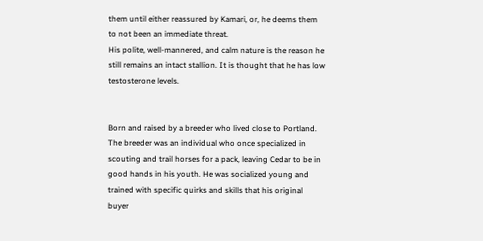them until either reassured by Kamari, or, he deems them to not been an immediate threat.
His polite, well-mannered, and calm nature is the reason he still remains an intact stallion. It is thought that he has low testosterone levels.


Born and raised by a breeder who lived close to Portland. The breeder was an individual who once specialized in scouting and trail horses for a pack, leaving Cedar to be in good hands in his youth. He was socialized young and trained with specific quirks and skills that his original buyer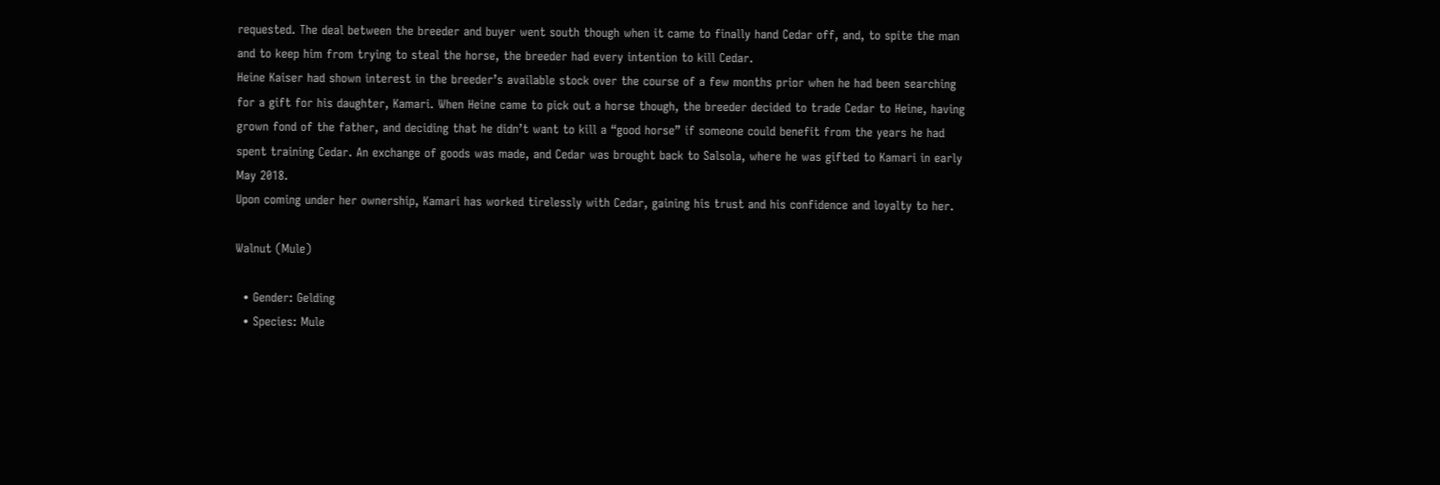requested. The deal between the breeder and buyer went south though when it came to finally hand Cedar off, and, to spite the man and to keep him from trying to steal the horse, the breeder had every intention to kill Cedar.
Heine Kaiser had shown interest in the breeder’s available stock over the course of a few months prior when he had been searching for a gift for his daughter, Kamari. When Heine came to pick out a horse though, the breeder decided to trade Cedar to Heine, having grown fond of the father, and deciding that he didn’t want to kill a “good horse” if someone could benefit from the years he had spent training Cedar. An exchange of goods was made, and Cedar was brought back to Salsola, where he was gifted to Kamari in early May 2018.
Upon coming under her ownership, Kamari has worked tirelessly with Cedar, gaining his trust and his confidence and loyalty to her.

Walnut (Mule)

  • Gender: Gelding
  • Species: Mule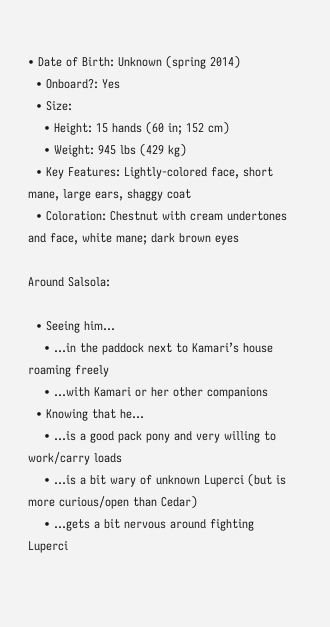• Date of Birth: Unknown (spring 2014)
  • Onboard?: Yes
  • Size:
    • Height: 15 hands (60 in; 152 cm)
    • Weight: 945 lbs (429 kg)
  • Key Features: Lightly-colored face, short mane, large ears, shaggy coat
  • Coloration: Chestnut with cream undertones and face, white mane; dark brown eyes

Around Salsola:

  • Seeing him…
    • …in the paddock next to Kamari’s house roaming freely
    • …with Kamari or her other companions
  • Knowing that he…
    • …is a good pack pony and very willing to work/carry loads
    • …is a bit wary of unknown Luperci (but is more curious/open than Cedar)
    • …gets a bit nervous around fighting Luperci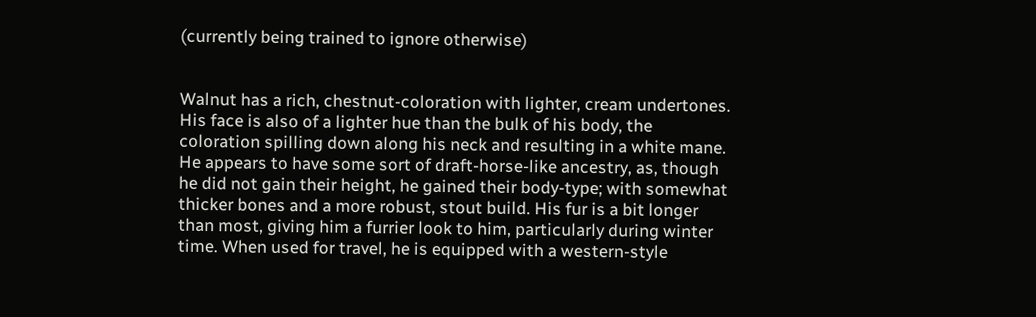(currently being trained to ignore otherwise)


Walnut has a rich, chestnut-coloration with lighter, cream undertones. His face is also of a lighter hue than the bulk of his body, the coloration spilling down along his neck and resulting in a white mane. He appears to have some sort of draft-horse-like ancestry, as, though he did not gain their height, he gained their body-type; with somewhat thicker bones and a more robust, stout build. His fur is a bit longer than most, giving him a furrier look to him, particularly during winter time. When used for travel, he is equipped with a western-style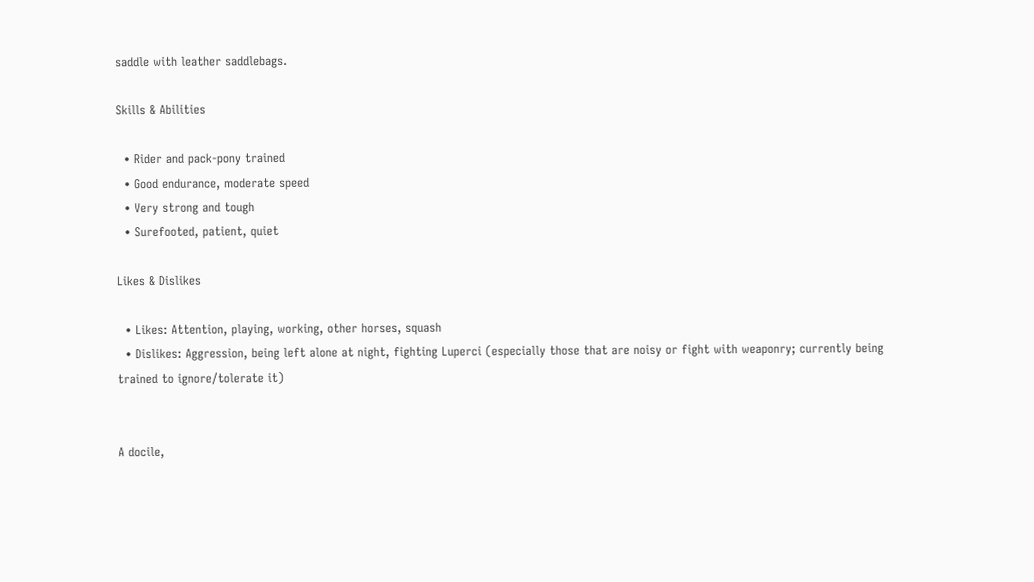saddle with leather saddlebags.

Skills & Abilities

  • Rider and pack-pony trained
  • Good endurance, moderate speed
  • Very strong and tough
  • Surefooted, patient, quiet

Likes & Dislikes

  • Likes: Attention, playing, working, other horses, squash
  • Dislikes: Aggression, being left alone at night, fighting Luperci (especially those that are noisy or fight with weaponry; currently being trained to ignore/tolerate it)


A docile,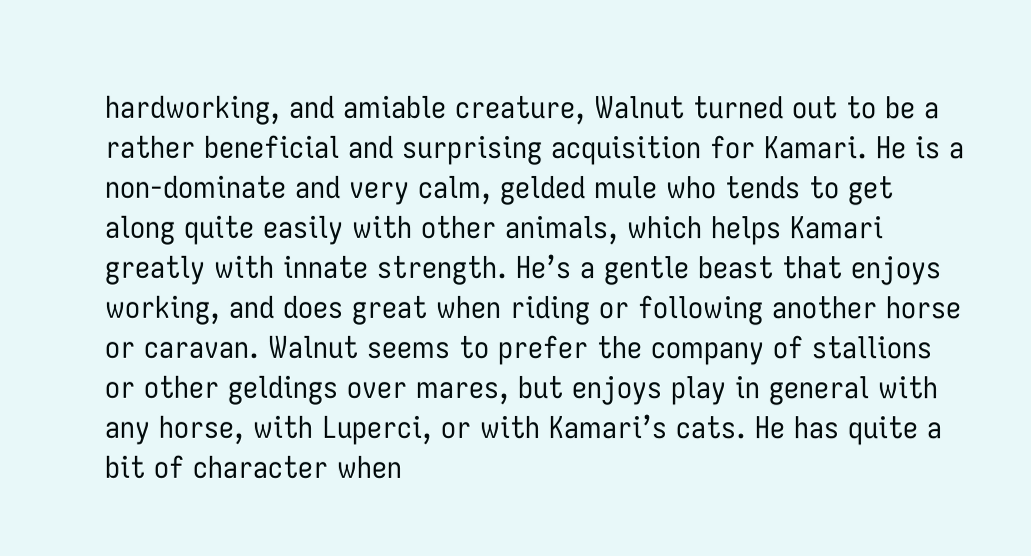hardworking, and amiable creature, Walnut turned out to be a rather beneficial and surprising acquisition for Kamari. He is a non-dominate and very calm, gelded mule who tends to get along quite easily with other animals, which helps Kamari greatly with innate strength. He’s a gentle beast that enjoys working, and does great when riding or following another horse or caravan. Walnut seems to prefer the company of stallions or other geldings over mares, but enjoys play in general with any horse, with Luperci, or with Kamari’s cats. He has quite a bit of character when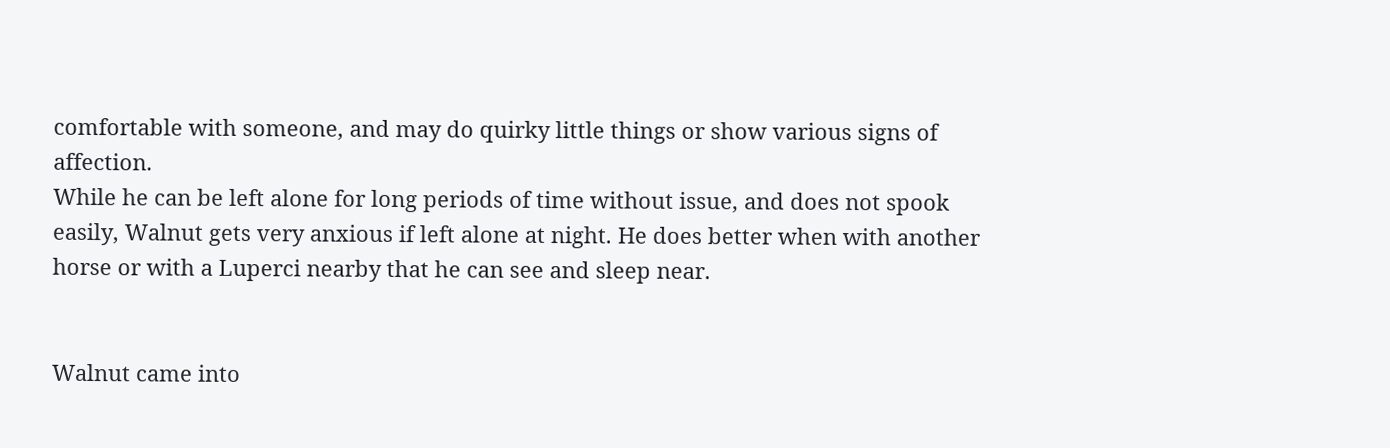comfortable with someone, and may do quirky little things or show various signs of affection.
While he can be left alone for long periods of time without issue, and does not spook easily, Walnut gets very anxious if left alone at night. He does better when with another horse or with a Luperci nearby that he can see and sleep near.


Walnut came into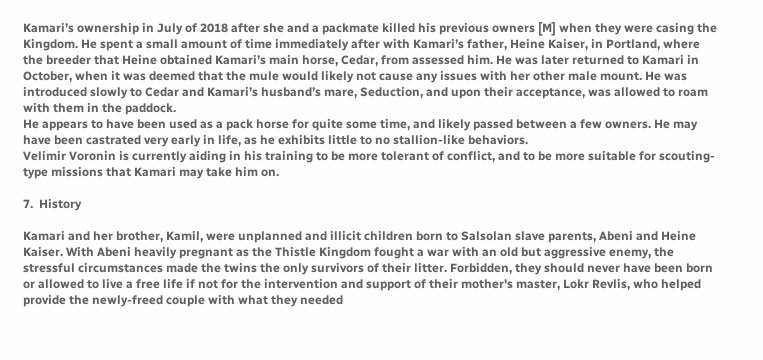Kamari’s ownership in July of 2018 after she and a packmate killed his previous owners [M] when they were casing the Kingdom. He spent a small amount of time immediately after with Kamari’s father, Heine Kaiser, in Portland, where the breeder that Heine obtained Kamari’s main horse, Cedar, from assessed him. He was later returned to Kamari in October, when it was deemed that the mule would likely not cause any issues with her other male mount. He was introduced slowly to Cedar and Kamari’s husband’s mare, Seduction, and upon their acceptance, was allowed to roam with them in the paddock.
He appears to have been used as a pack horse for quite some time, and likely passed between a few owners. He may have been castrated very early in life, as he exhibits little to no stallion-like behaviors.
Velimir Voronin is currently aiding in his training to be more tolerant of conflict, and to be more suitable for scouting-type missions that Kamari may take him on.

7.  History

Kamari and her brother, Kamil, were unplanned and illicit children born to Salsolan slave parents, Abeni and Heine Kaiser. With Abeni heavily pregnant as the Thistle Kingdom fought a war with an old but aggressive enemy, the stressful circumstances made the twins the only survivors of their litter. Forbidden, they should never have been born or allowed to live a free life if not for the intervention and support of their mother's master, Lokr Revlis, who helped provide the newly-freed couple with what they needed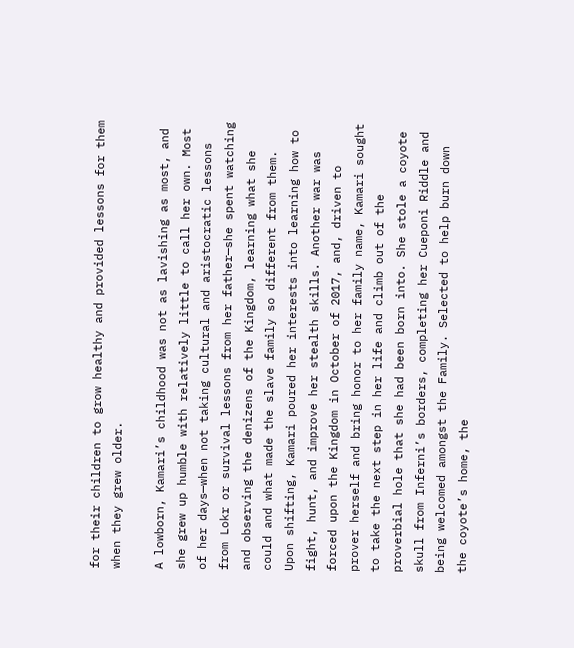for their children to grow healthy and provided lessons for them when they grew older.

A lowborn, Kamari’s childhood was not as lavishing as most, and she grew up humble with relatively little to call her own. Most of her days—when not taking cultural and aristocratic lessons from Lokr or survival lessons from her father—she spent watching and observing the denizens of the Kingdom, learning what she could and what made the slave family so different from them. Upon shifting, Kamari poured her interests into learning how to fight, hunt, and improve her stealth skills. Another war was forced upon the Kingdom in October of 2017, and, driven to prover herself and bring honor to her family name, Kamari sought to take the next step in her life and climb out of the proverbial hole that she had been born into. She stole a coyote skull from Inferni’s borders, completing her Cueponi Riddle and being welcomed amongst the Family. Selected to help burn down the coyote’s home, the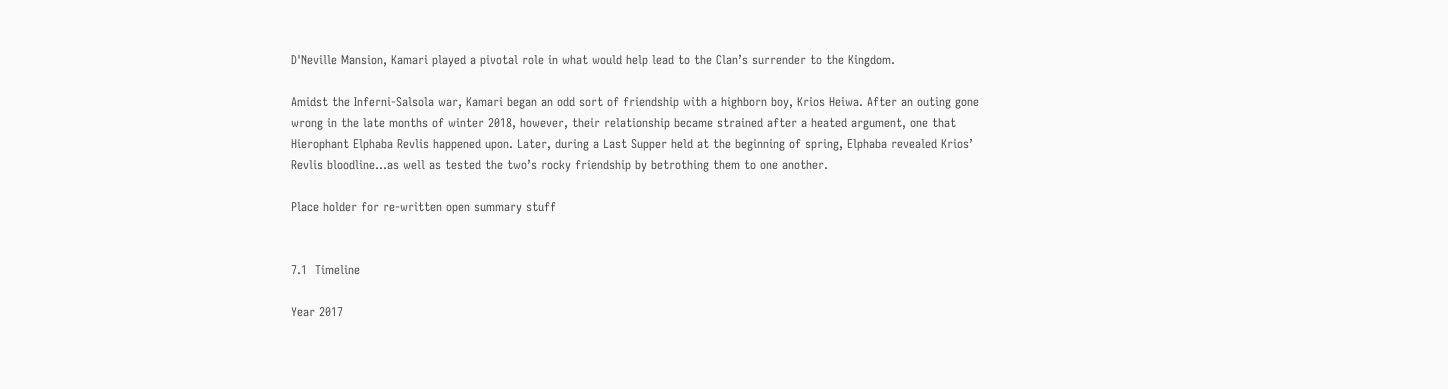D'Neville Mansion, Kamari played a pivotal role in what would help lead to the Clan’s surrender to the Kingdom.

Amidst the Inferni-Salsola war, Kamari began an odd sort of friendship with a highborn boy, Krios Heiwa. After an outing gone wrong in the late months of winter 2018, however, their relationship became strained after a heated argument, one that Hierophant Elphaba Revlis happened upon. Later, during a Last Supper held at the beginning of spring, Elphaba revealed Krios’ Revlis bloodline…as well as tested the two’s rocky friendship by betrothing them to one another.

Place holder for re-written open summary stuff


7.1  Timeline

Year 2017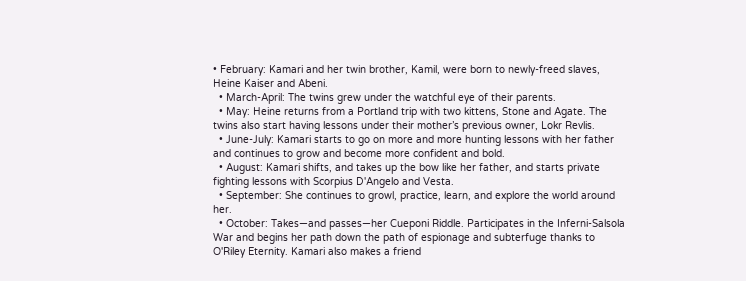• February: Kamari and her twin brother, Kamil, were born to newly-freed slaves, Heine Kaiser and Abeni.
  • March-April: The twins grew under the watchful eye of their parents.
  • May: Heine returns from a Portland trip with two kittens, Stone and Agate. The twins also start having lessons under their mother’s previous owner, Lokr Revlis.
  • June-July: Kamari starts to go on more and more hunting lessons with her father and continues to grow and become more confident and bold.
  • August: Kamari shifts, and takes up the bow like her father, and starts private fighting lessons with Scorpius D'Angelo and Vesta.
  • September: She continues to growl, practice, learn, and explore the world around her.
  • October: Takes—and passes—her Cueponi Riddle. Participates in the Inferni-Salsola War and begins her path down the path of espionage and subterfuge thanks to O'Riley Eternity. Kamari also makes a friend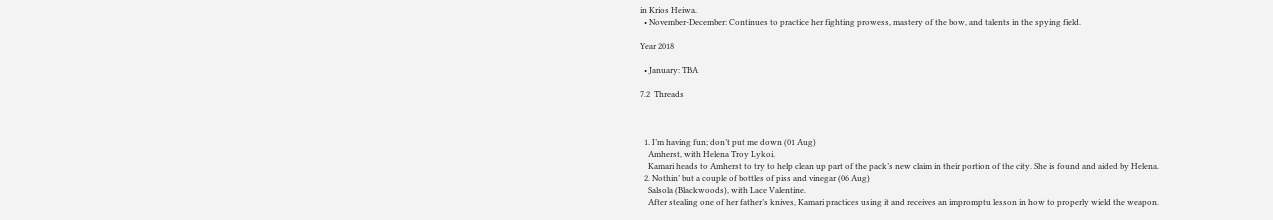in Krios Heiwa.
  • November-December: Continues to practice her fighting prowess, mastery of the bow, and talents in the spying field.

Year 2018

  • January: TBA

7.2  Threads



  1. I’m having fun; don’t put me down (01 Aug)
    Amherst, with Helena Troy Lykoi.
    Kamari heads to Amherst to try to help clean up part of the pack’s new claim in their portion of the city. She is found and aided by Helena.
  2. Nothin’ but a couple of bottles of piss and vinegar (06 Aug)
    Salsola (Blackwoods), with Lace Valentine.
    After stealing one of her father’s knives, Kamari practices using it and receives an impromptu lesson in how to properly wield the weapon.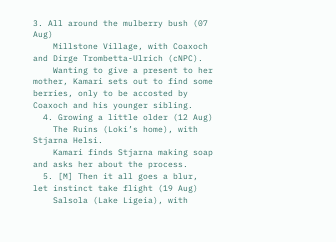3. All around the mulberry bush (07 Aug)
    Millstone Village, with Coaxoch and Dirge Trombetta-Ulrich (cNPC).
    Wanting to give a present to her mother, Kamari sets out to find some berries, only to be accosted by Coaxoch and his younger sibling.
  4. Growing a little older (12 Aug)
    The Ruins (Loki’s home), with Stjarna Helsi.
    Kamari finds Stjarna making soap and asks her about the process.
  5. [M] Then it all goes a blur, let instinct take flight (19 Aug)
    Salsola (Lake Ligeia), with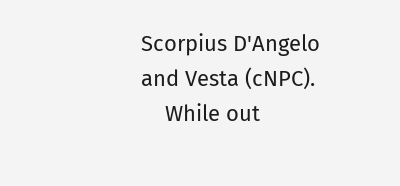Scorpius D'Angelo and Vesta (cNPC).
    While out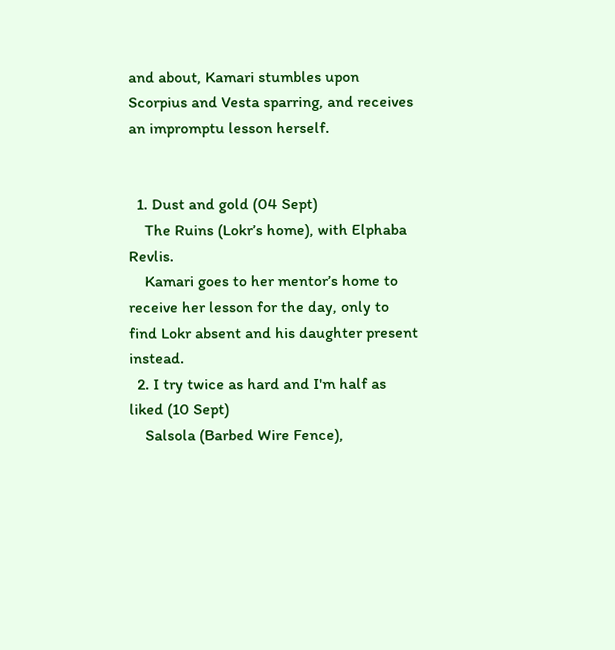and about, Kamari stumbles upon Scorpius and Vesta sparring, and receives an impromptu lesson herself.


  1. Dust and gold (04 Sept)
    The Ruins (Lokr’s home), with Elphaba Revlis.
    Kamari goes to her mentor’s home to receive her lesson for the day, only to find Lokr absent and his daughter present instead.
  2. I try twice as hard and I'm half as liked (10 Sept)
    Salsola (Barbed Wire Fence),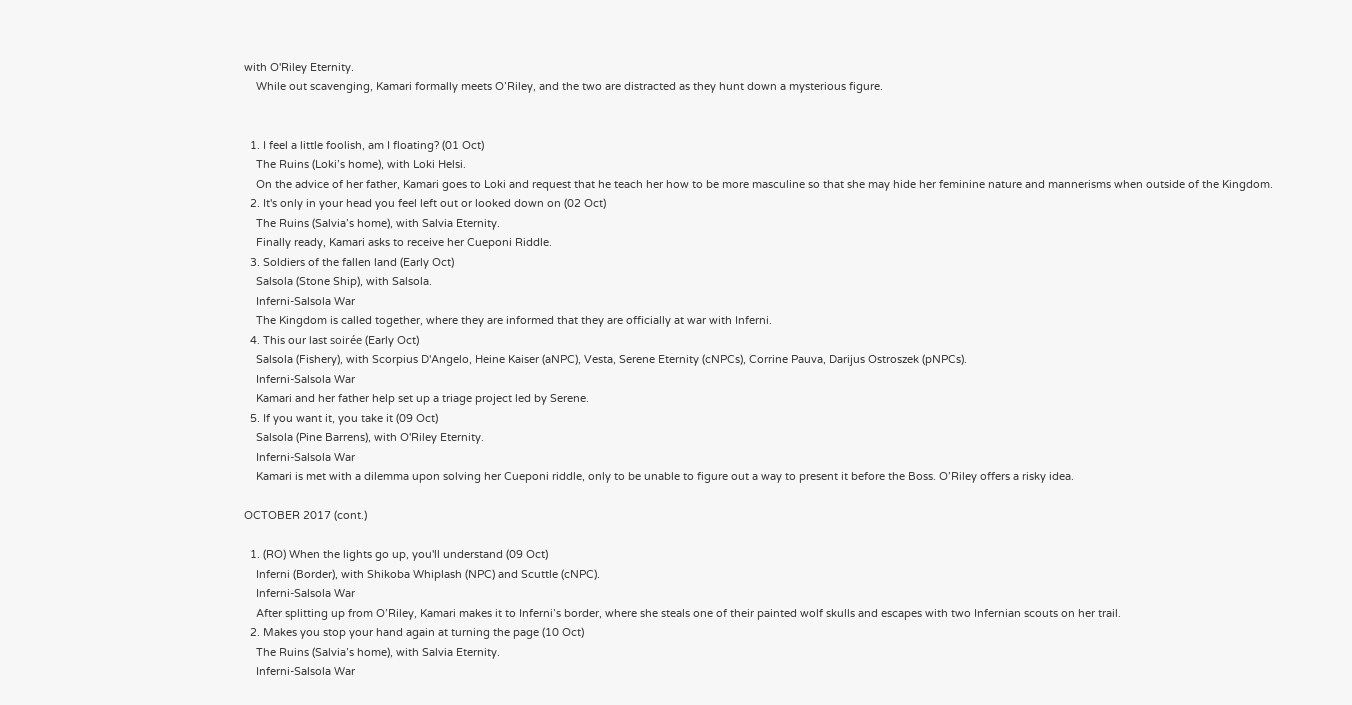with O'Riley Eternity.
    While out scavenging, Kamari formally meets O’Riley, and the two are distracted as they hunt down a mysterious figure.


  1. I feel a little foolish, am I floating? (01 Oct)
    The Ruins (Loki’s home), with Loki Helsi.
    On the advice of her father, Kamari goes to Loki and request that he teach her how to be more masculine so that she may hide her feminine nature and mannerisms when outside of the Kingdom.
  2. It's only in your head you feel left out or looked down on (02 Oct)
    The Ruins (Salvia’s home), with Salvia Eternity.
    Finally ready, Kamari asks to receive her Cueponi Riddle.
  3. Soldiers of the fallen land (Early Oct)
    Salsola (Stone Ship), with Salsola.
    Inferni-Salsola War
    The Kingdom is called together, where they are informed that they are officially at war with Inferni.
  4. This our last soirée (Early Oct)
    Salsola (Fishery), with Scorpius D'Angelo, Heine Kaiser (aNPC), Vesta, Serene Eternity (cNPCs), Corrine Pauva, Darijus Ostroszek (pNPCs).
    Inferni-Salsola War
    Kamari and her father help set up a triage project led by Serene.
  5. If you want it, you take it (09 Oct)
    Salsola (Pine Barrens), with O'Riley Eternity.
    Inferni-Salsola War
    Kamari is met with a dilemma upon solving her Cueponi riddle, only to be unable to figure out a way to present it before the Boss. O’Riley offers a risky idea.

OCTOBER 2017 (cont.)

  1. (RO) When the lights go up, you'll understand (09 Oct)
    Inferni (Border), with Shikoba Whiplash (NPC) and Scuttle (cNPC).
    Inferni-Salsola War
    After splitting up from O’Riley, Kamari makes it to Inferni’s border, where she steals one of their painted wolf skulls and escapes with two Infernian scouts on her trail.
  2. Makes you stop your hand again at turning the page (10 Oct)
    The Ruins (Salvia’s home), with Salvia Eternity.
    Inferni-Salsola War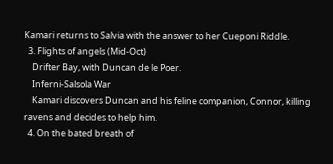Kamari returns to Salvia with the answer to her Cueponi Riddle.
  3. Flights of angels (Mid-Oct)
    Drifter Bay, with Duncan de le Poer.
    Inferni-Salsola War
    Kamari discovers Duncan and his feline companion, Connor, killing ravens and decides to help him.
  4. On the bated breath of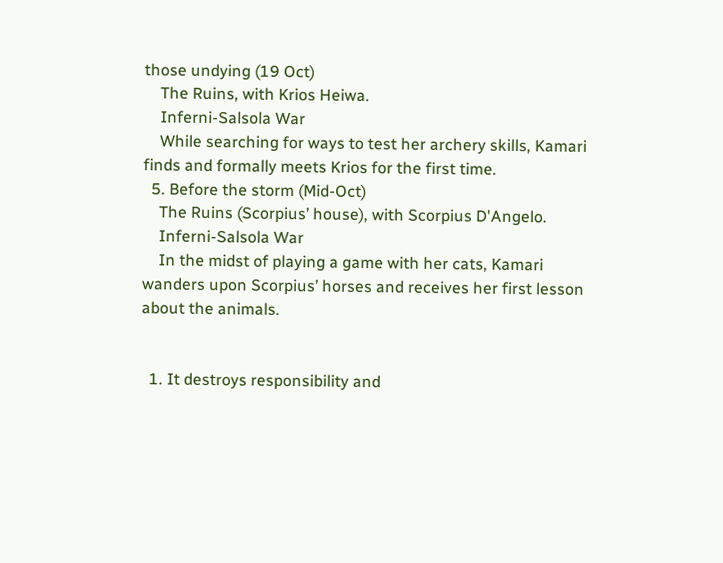those undying (19 Oct)
    The Ruins, with Krios Heiwa.
    Inferni-Salsola War
    While searching for ways to test her archery skills, Kamari finds and formally meets Krios for the first time.
  5. Before the storm (Mid-Oct)
    The Ruins (Scorpius’ house), with Scorpius D'Angelo.
    Inferni-Salsola War
    In the midst of playing a game with her cats, Kamari wanders upon Scorpius’ horses and receives her first lesson about the animals.


  1. It destroys responsibility and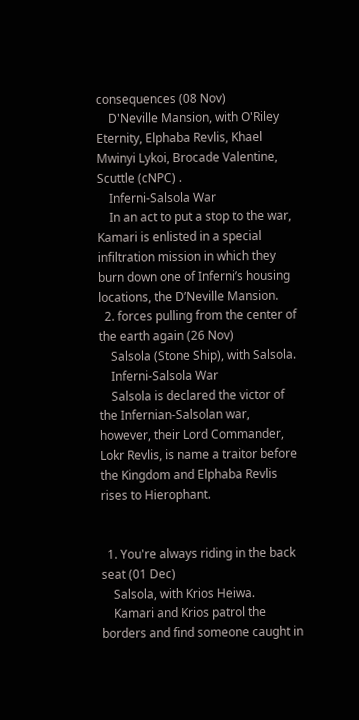consequences (08 Nov)
    D'Neville Mansion, with O'Riley Eternity, Elphaba Revlis, Khael Mwinyi Lykoi, Brocade Valentine, Scuttle (cNPC) .
    Inferni-Salsola War
    In an act to put a stop to the war, Kamari is enlisted in a special infiltration mission in which they burn down one of Inferni’s housing locations, the D’Neville Mansion.
  2. forces pulling from the center of the earth again (26 Nov)
    Salsola (Stone Ship), with Salsola.
    Inferni-Salsola War
    Salsola is declared the victor of the Infernian-Salsolan war, however, their Lord Commander, Lokr Revlis, is name a traitor before the Kingdom and Elphaba Revlis rises to Hierophant.


  1. You're always riding in the back seat (01 Dec)
    Salsola, with Krios Heiwa.
    Kamari and Krios patrol the borders and find someone caught in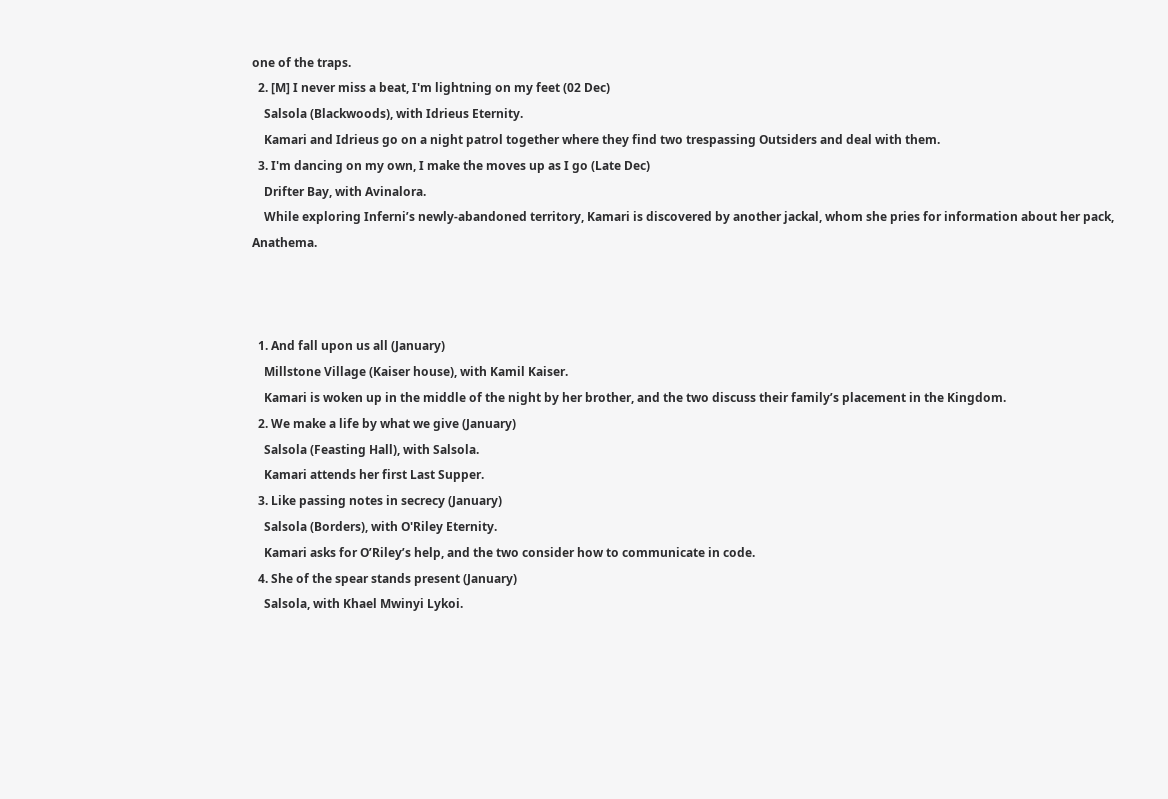one of the traps.
  2. [M] I never miss a beat, I'm lightning on my feet (02 Dec)
    Salsola (Blackwoods), with Idrieus Eternity.
    Kamari and Idrieus go on a night patrol together where they find two trespassing Outsiders and deal with them.
  3. I'm dancing on my own, I make the moves up as I go (Late Dec)
    Drifter Bay, with Avinalora.
    While exploring Inferni’s newly-abandoned territory, Kamari is discovered by another jackal, whom she pries for information about her pack, Anathema.



  1. And fall upon us all (January)
    Millstone Village (Kaiser house), with Kamil Kaiser.
    Kamari is woken up in the middle of the night by her brother, and the two discuss their family’s placement in the Kingdom.
  2. We make a life by what we give (January)
    Salsola (Feasting Hall), with Salsola.
    Kamari attends her first Last Supper.
  3. Like passing notes in secrecy (January)
    Salsola (Borders), with O'Riley Eternity.
    Kamari asks for O’Riley’s help, and the two consider how to communicate in code.
  4. She of the spear stands present (January)
    Salsola, with Khael Mwinyi Lykoi.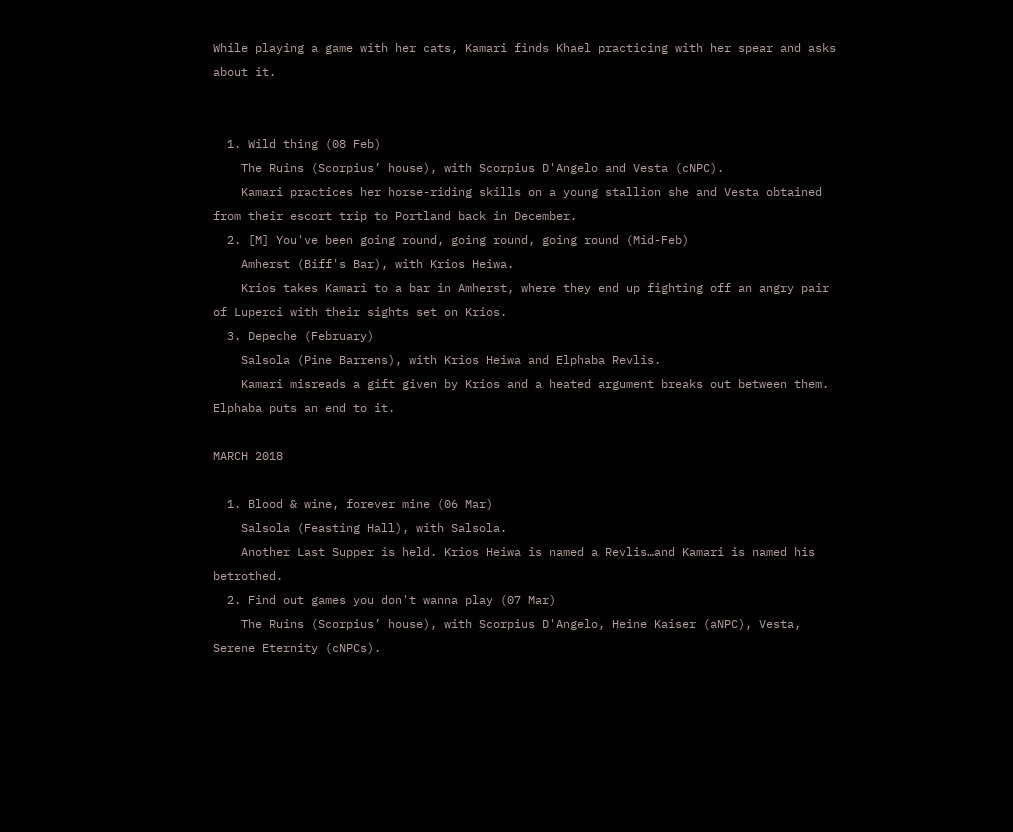While playing a game with her cats, Kamari finds Khael practicing with her spear and asks about it.


  1. Wild thing (08 Feb)
    The Ruins (Scorpius’ house), with Scorpius D'Angelo and Vesta (cNPC).
    Kamari practices her horse-riding skills on a young stallion she and Vesta obtained from their escort trip to Portland back in December.
  2. [M] You've been going round, going round, going round (Mid-Feb)
    Amherst (Biff's Bar), with Krios Heiwa.
    Krios takes Kamari to a bar in Amherst, where they end up fighting off an angry pair of Luperci with their sights set on Krios.
  3. Depeche (February)
    Salsola (Pine Barrens), with Krios Heiwa and Elphaba Revlis.
    Kamari misreads a gift given by Krios and a heated argument breaks out between them. Elphaba puts an end to it.

MARCH 2018

  1. Blood & wine, forever mine (06 Mar)
    Salsola (Feasting Hall), with Salsola.
    Another Last Supper is held. Krios Heiwa is named a Revlis…and Kamari is named his betrothed.
  2. Find out games you don't wanna play (07 Mar)
    The Ruins (Scorpius’ house), with Scorpius D'Angelo, Heine Kaiser (aNPC), Vesta, Serene Eternity (cNPCs).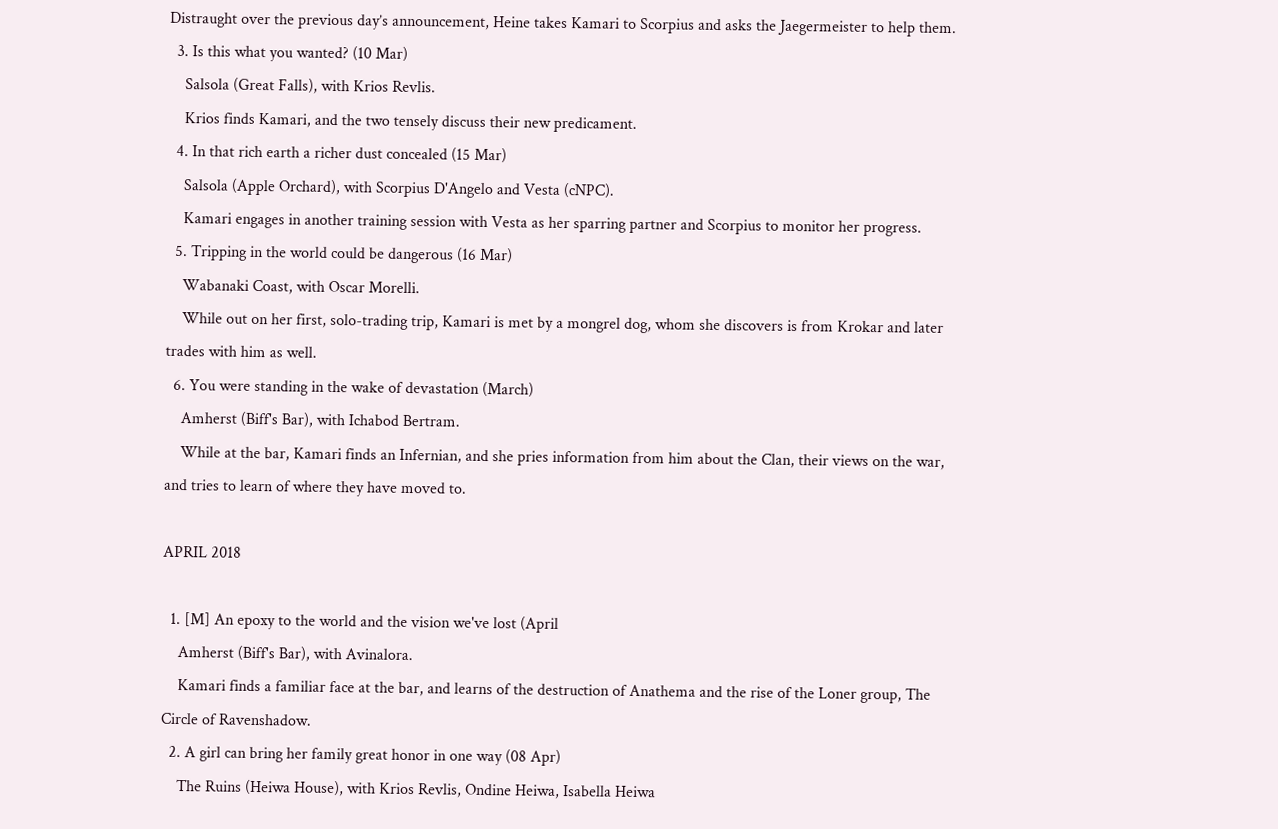Distraught over the previous day’s announcement, Heine takes Kamari to Scorpius and asks the Jaegermeister to help them.
  3. Is this what you wanted? (10 Mar)
    Salsola (Great Falls), with Krios Revlis.
    Krios finds Kamari, and the two tensely discuss their new predicament.
  4. In that rich earth a richer dust concealed (15 Mar)
    Salsola (Apple Orchard), with Scorpius D'Angelo and Vesta (cNPC).
    Kamari engages in another training session with Vesta as her sparring partner and Scorpius to monitor her progress.
  5. Tripping in the world could be dangerous (16 Mar)
    Wabanaki Coast, with Oscar Morelli.
    While out on her first, solo-trading trip, Kamari is met by a mongrel dog, whom she discovers is from Krokar and later trades with him as well.
  6. You were standing in the wake of devastation (March)
    Amherst (Biff's Bar), with Ichabod Bertram.
    While at the bar, Kamari finds an Infernian, and she pries information from him about the Clan, their views on the war, and tries to learn of where they have moved to.

APRIL 2018

  1. [M] An epoxy to the world and the vision we've lost (April
    Amherst (Biff's Bar), with Avinalora.
    Kamari finds a familiar face at the bar, and learns of the destruction of Anathema and the rise of the Loner group, The Circle of Ravenshadow.
  2. A girl can bring her family great honor in one way (08 Apr)
    The Ruins (Heiwa House), with Krios Revlis, Ondine Heiwa, Isabella Heiwa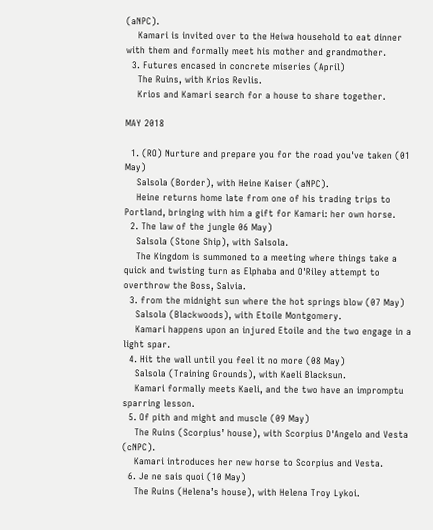(aNPC).
    Kamari is invited over to the Heiwa household to eat dinner with them and formally meet his mother and grandmother.
  3. Futures encased in concrete miseries (April)
    The Ruins, with Krios Revlis.
    Krios and Kamari search for a house to share together.

MAY 2018

  1. (RO) Nurture and prepare you for the road you've taken (01 May)
    Salsola (Border), with Heine Kaiser (aNPC).
    Heine returns home late from one of his trading trips to Portland, bringing with him a gift for Kamari: her own horse.
  2. The law of the jungle 06 May)
    Salsola (Stone Ship), with Salsola.
    The Kingdom is summoned to a meeting where things take a quick and twisting turn as Elphaba and O'Riley attempt to overthrow the Boss, Salvia.
  3. from the midnight sun where the hot springs blow (07 May)
    Salsola (Blackwoods), with Etoile Montgomery.
    Kamari happens upon an injured Etoile and the two engage in a light spar.
  4. Hit the wall until you feel it no more (08 May)
    Salsola (Training Grounds), with Kaeli Blacksun.
    Kamari formally meets Kaeli, and the two have an impromptu sparring lesson.
  5. Of pith and might and muscle (09 May)
    The Ruins (Scorpius’ house), with Scorpius D'Angelo and Vesta (cNPC).
    Kamari introduces her new horse to Scorpius and Vesta.
  6. Je ne sais quoi (10 May)
    The Ruins (Helena’s house), with Helena Troy Lykoi.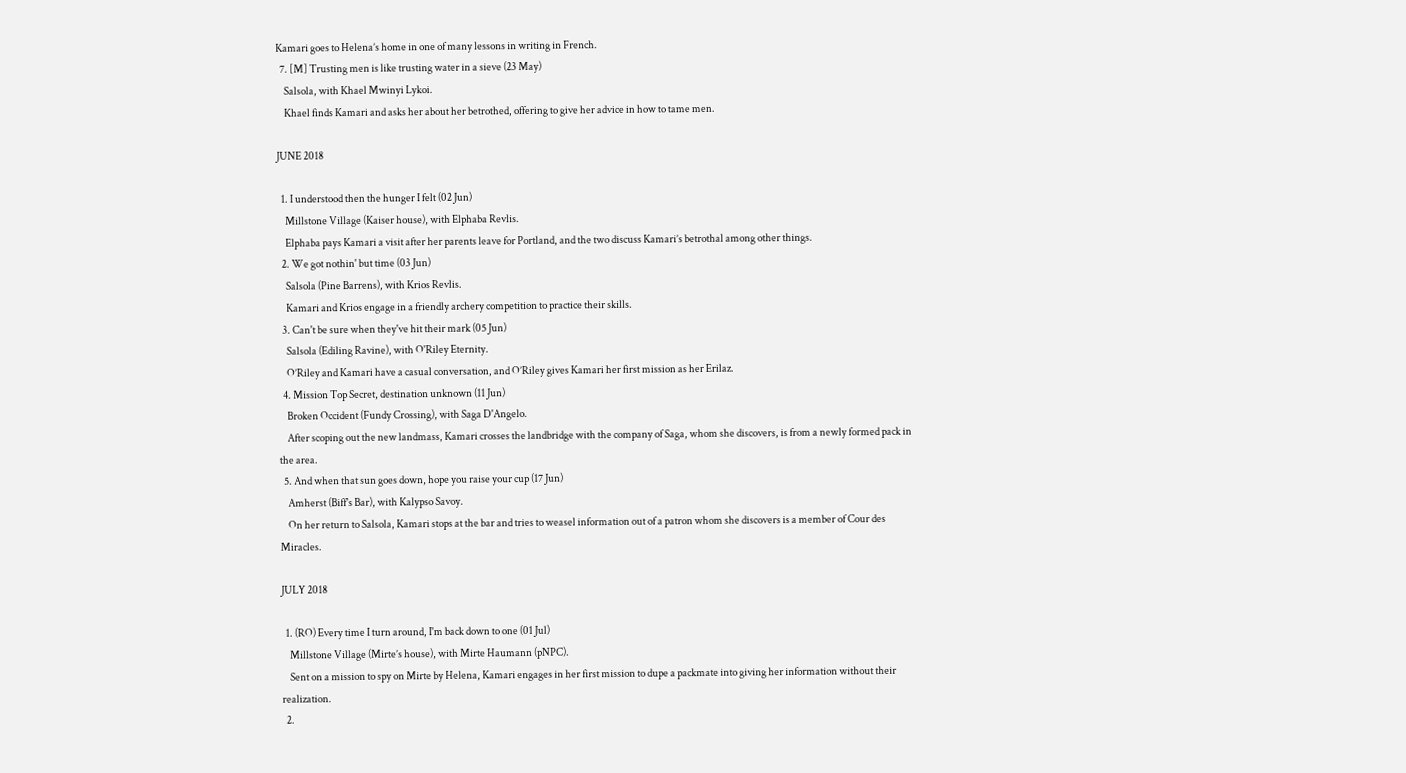Kamari goes to Helena’s home in one of many lessons in writing in French.
  7. [M] Trusting men is like trusting water in a sieve (23 May)
    Salsola, with Khael Mwinyi Lykoi.
    Khael finds Kamari and asks her about her betrothed, offering to give her advice in how to tame men.

JUNE 2018

  1. I understood then the hunger I felt (02 Jun)
    Millstone Village (Kaiser house), with Elphaba Revlis.
    Elphaba pays Kamari a visit after her parents leave for Portland, and the two discuss Kamari’s betrothal among other things.
  2. We got nothin' but time (03 Jun)
    Salsola (Pine Barrens), with Krios Revlis.
    Kamari and Krios engage in a friendly archery competition to practice their skills.
  3. Can't be sure when they've hit their mark (05 Jun)
    Salsola (Ediling Ravine), with O'Riley Eternity.
    O’Riley and Kamari have a casual conversation, and O’Riley gives Kamari her first mission as her Erilaz.
  4. Mission Top Secret, destination unknown (11 Jun)
    Broken Occident (Fundy Crossing), with Saga D'Angelo.
    After scoping out the new landmass, Kamari crosses the landbridge with the company of Saga, whom she discovers, is from a newly formed pack in the area.
  5. And when that sun goes down, hope you raise your cup (17 Jun)
    Amherst (Biff's Bar), with Kalypso Savoy.
    On her return to Salsola, Kamari stops at the bar and tries to weasel information out of a patron whom she discovers is a member of Cour des Miracles.

JULY 2018

  1. (RO) Every time I turn around, I'm back down to one (01 Jul)
    Millstone Village (Mirte’s house), with Mirte Haumann (pNPC).
    Sent on a mission to spy on Mirte by Helena, Kamari engages in her first mission to dupe a packmate into giving her information without their realization.
  2.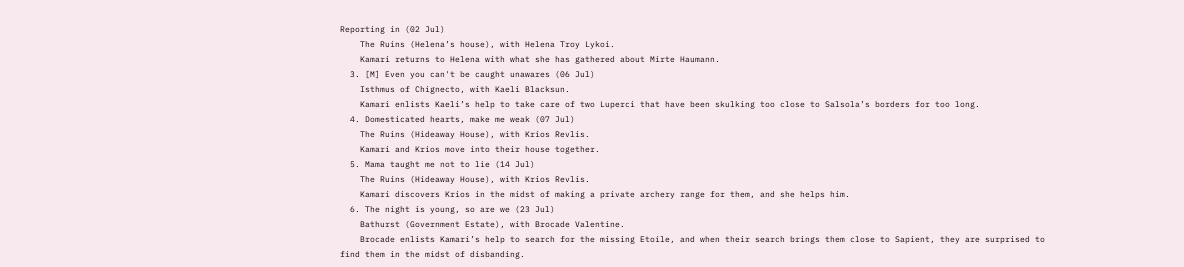Reporting in (02 Jul)
    The Ruins (Helena’s house), with Helena Troy Lykoi.
    Kamari returns to Helena with what she has gathered about Mirte Haumann.
  3. [M] Even you can't be caught unawares (06 Jul)
    Isthmus of Chignecto, with Kaeli Blacksun.
    Kamari enlists Kaeli’s help to take care of two Luperci that have been skulking too close to Salsola’s borders for too long.
  4. Domesticated hearts, make me weak (07 Jul)
    The Ruins (Hideaway House), with Krios Revlis.
    Kamari and Krios move into their house together.
  5. Mama taught me not to lie (14 Jul)
    The Ruins (Hideaway House), with Krios Revlis.
    Kamari discovers Krios in the midst of making a private archery range for them, and she helps him.
  6. The night is young, so are we (23 Jul)
    Bathurst (Government Estate), with Brocade Valentine.
    Brocade enlists Kamari’s help to search for the missing Etoile, and when their search brings them close to Sapient, they are surprised to find them in the midst of disbanding.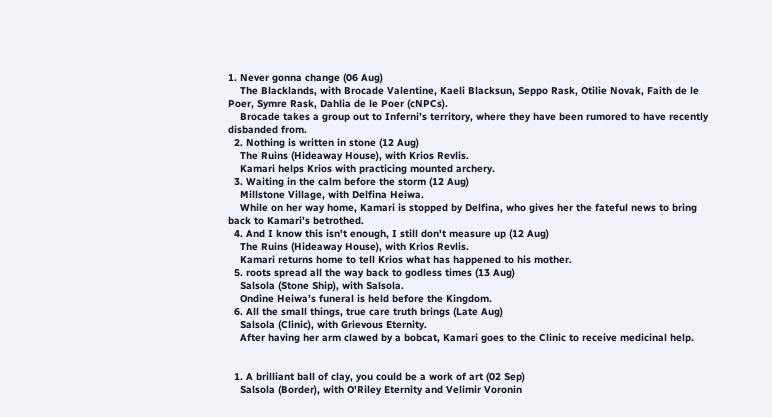1. Never gonna change (06 Aug)
    The Blacklands, with Brocade Valentine, Kaeli Blacksun, Seppo Rask, Otilie Novak, Faith de le Poer, Symre Rask, Dahlia de le Poer (cNPCs).
    Brocade takes a group out to Inferni’s territory, where they have been rumored to have recently disbanded from.
  2. Nothing is written in stone (12 Aug)
    The Ruins (Hideaway House), with Krios Revlis.
    Kamari helps Krios with practicing mounted archery.
  3. Waiting in the calm before the storm (12 Aug)
    Millstone Village, with Delfina Heiwa.
    While on her way home, Kamari is stopped by Delfina, who gives her the fateful news to bring back to Kamari’s betrothed.
  4. And I know this isn't enough, I still don't measure up (12 Aug)
    The Ruins (Hideaway House), with Krios Revlis.
    Kamari returns home to tell Krios what has happened to his mother.
  5. roots spread all the way back to godless times (13 Aug)
    Salsola (Stone Ship), with Salsola.
    Ondine Heiwa’s funeral is held before the Kingdom.
  6. All the small things, true care truth brings (Late Aug)
    Salsola (Clinic), with Grievous Eternity.
    After having her arm clawed by a bobcat, Kamari goes to the Clinic to receive medicinal help.


  1. A brilliant ball of clay, you could be a work of art (02 Sep)
    Salsola (Border), with O'Riley Eternity and Velimir Voronin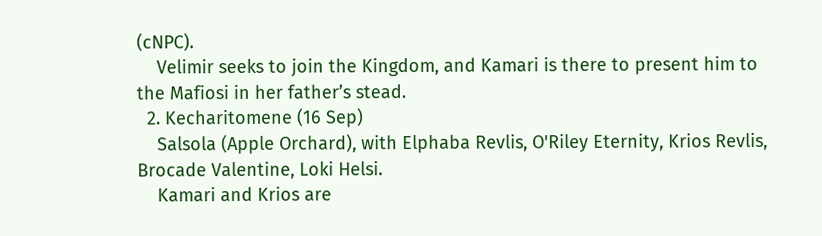(cNPC).
    Velimir seeks to join the Kingdom, and Kamari is there to present him to the Mafiosi in her father’s stead.
  2. Kecharitomene (16 Sep)
    Salsola (Apple Orchard), with Elphaba Revlis, O'Riley Eternity, Krios Revlis, Brocade Valentine, Loki Helsi.
    Kamari and Krios are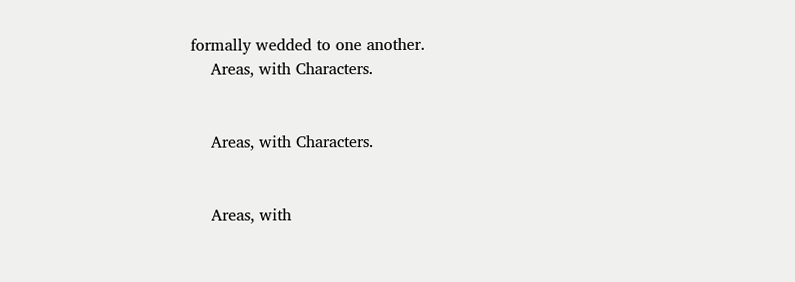formally wedded to one another.
    Areas, with Characters.


    Areas, with Characters.


    Areas, with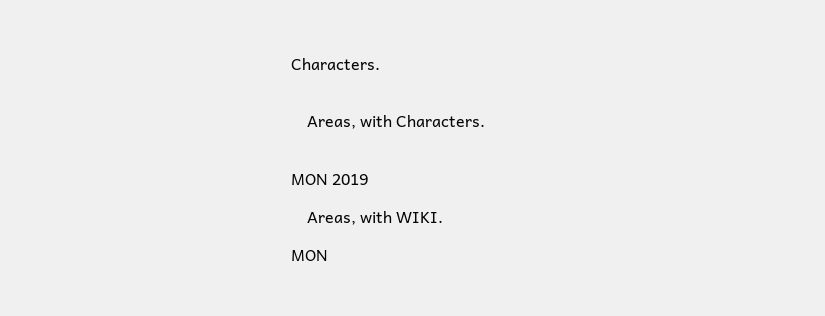Characters.


    Areas, with Characters.


MON 2019

    Areas, with WIKI.

MON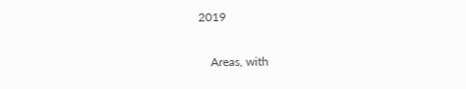2019

    Areas, with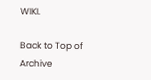WIKI.

Back to Top of Archive